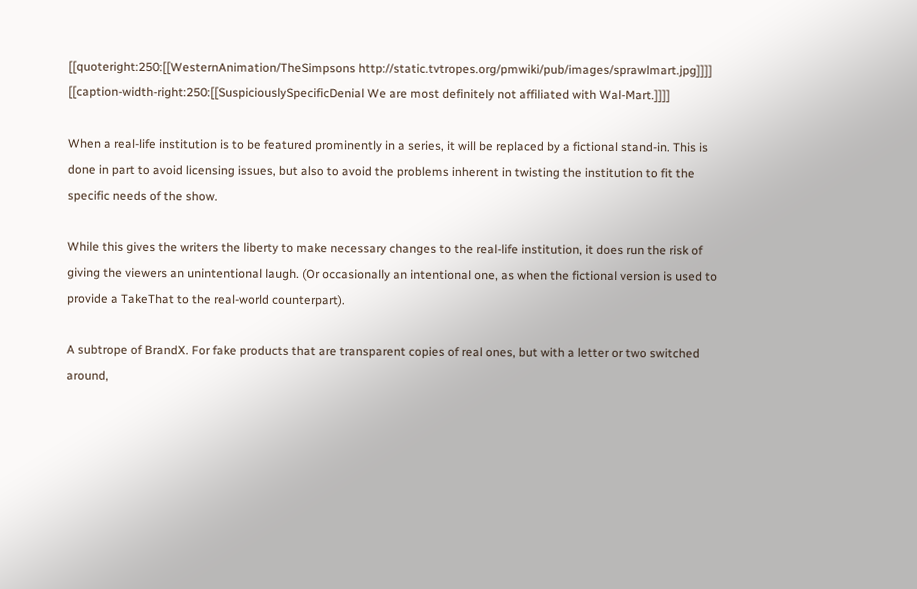[[quoteright:250:[[WesternAnimation/TheSimpsons http://static.tvtropes.org/pmwiki/pub/images/sprawlmart.jpg]]]]
[[caption-width-right:250:[[SuspiciouslySpecificDenial We are most definitely not affiliated with Wal-Mart.]]]]

When a real-life institution is to be featured prominently in a series, it will be replaced by a fictional stand-in. This is done in part to avoid licensing issues, but also to avoid the problems inherent in twisting the institution to fit the specific needs of the show.

While this gives the writers the liberty to make necessary changes to the real-life institution, it does run the risk of giving the viewers an unintentional laugh. (Or occasionally an intentional one, as when the fictional version is used to provide a TakeThat to the real-world counterpart).

A subtrope of BrandX. For fake products that are transparent copies of real ones, but with a letter or two switched around,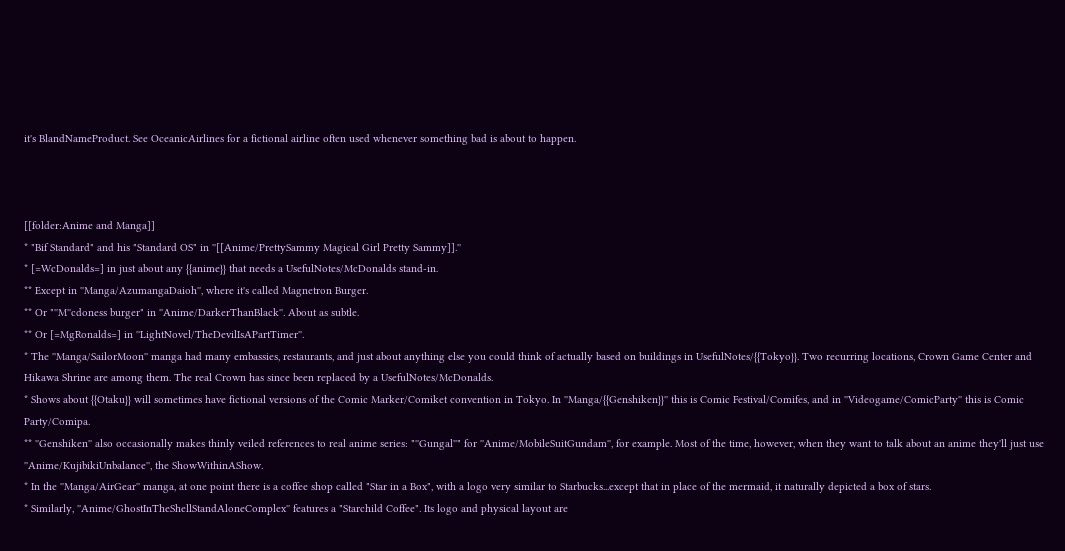it's BlandNameProduct. See OceanicAirlines for a fictional airline often used whenever something bad is about to happen.



[[folder:Anime and Manga]]
* "Bif Standard" and his "Standard OS" in ''[[Anime/PrettySammy Magical Girl Pretty Sammy]].''
* [=WcDonalds=] in just about any {{anime}} that needs a UsefulNotes/McDonalds stand-in.
** Except in ''Manga/AzumangaDaioh'', where it's called Magnetron Burger.
** Or "''M''cdoness burger" in ''Anime/DarkerThanBlack''. About as subtle.
** Or [=MgRonalds=] in ''LightNovel/TheDevilIsAPartTimer''.
* The ''Manga/SailorMoon'' manga had many embassies, restaurants, and just about anything else you could think of actually based on buildings in UsefulNotes/{{Tokyo}}. Two recurring locations, Crown Game Center and Hikawa Shrine are among them. The real Crown has since been replaced by a UsefulNotes/McDonalds.
* Shows about {{Otaku}} will sometimes have fictional versions of the Comic Marker/Comiket convention in Tokyo. In ''Manga/{{Genshiken}}'' this is Comic Festival/Comifes, and in ''Videogame/ComicParty'' this is Comic Party/Comipa.
** ''Genshiken'' also occasionally makes thinly veiled references to real anime series: "''Gungal''" for ''Anime/MobileSuitGundam'', for example. Most of the time, however, when they want to talk about an anime they'll just use ''Anime/KujibikiUnbalance'', the ShowWithinAShow.
* In the ''Manga/AirGear'' manga, at one point there is a coffee shop called "Star in a Box", with a logo very similar to Starbucks...except that in place of the mermaid, it naturally depicted a box of stars.
* Similarly, ''Anime/GhostInTheShellStandAloneComplex'' features a "Starchild Coffee". Its logo and physical layout are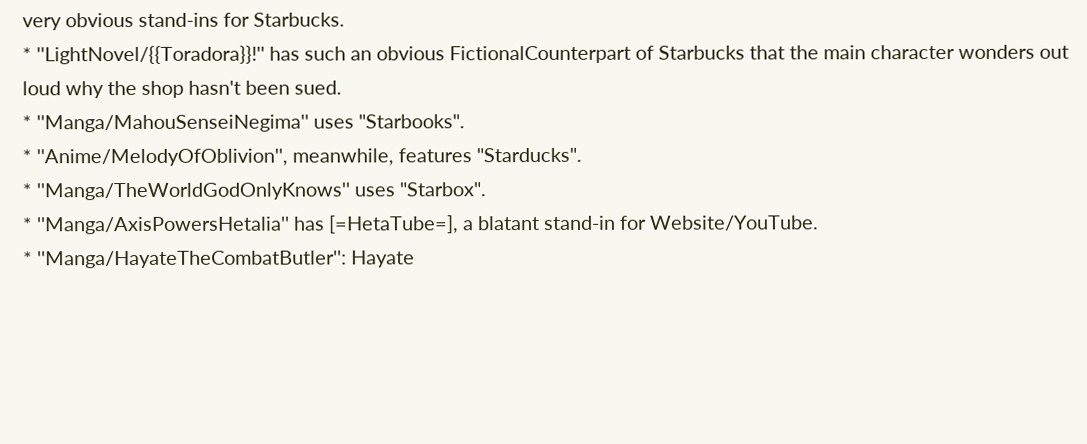very obvious stand-ins for Starbucks.
* ''LightNovel/{{Toradora}}!'' has such an obvious FictionalCounterpart of Starbucks that the main character wonders out loud why the shop hasn't been sued.
* ''Manga/MahouSenseiNegima'' uses "Starbooks".
* ''Anime/MelodyOfOblivion'', meanwhile, features "Starducks".
* ''Manga/TheWorldGodOnlyKnows'' uses "Starbox".
* ''Manga/AxisPowersHetalia'' has [=HetaTube=], a blatant stand-in for Website/YouTube.
* ''Manga/HayateTheCombatButler'': Hayate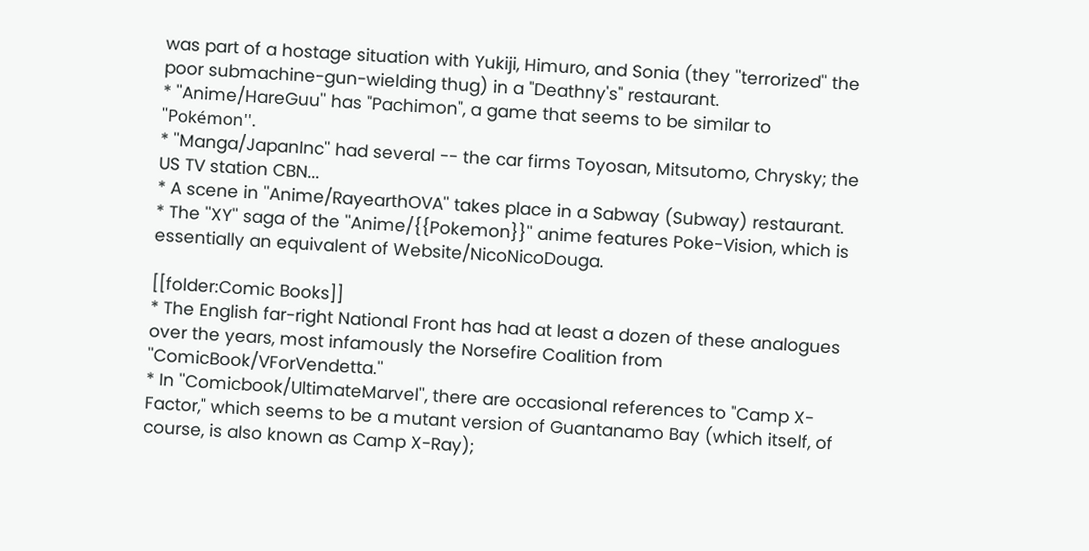was part of a hostage situation with Yukiji, Himuro, and Sonia (they ''terrorized'' the poor submachine-gun-wielding thug) in a "Deathny's" restaurant.
* ''Anime/HareGuu'' has "Pachimon", a game that seems to be similar to ''Pokémon''.
* ''Manga/JapanInc'' had several -- the car firms Toyosan, Mitsutomo, Chrysky; the US TV station CBN...
* A scene in ''Anime/RayearthOVA'' takes place in a Sabway (Subway) restaurant.
* The ''XY'' saga of the ''Anime/{{Pokemon}}'' anime features Poke-Vision, which is essentially an equivalent of Website/NicoNicoDouga.

[[folder:Comic Books]]
* The English far-right National Front has had at least a dozen of these analogues over the years, most infamously the Norsefire Coalition from ''ComicBook/VForVendetta.''
* In ''Comicbook/UltimateMarvel'', there are occasional references to "Camp X-Factor," which seems to be a mutant version of Guantanamo Bay (which itself, of course, is also known as Camp X-Ray);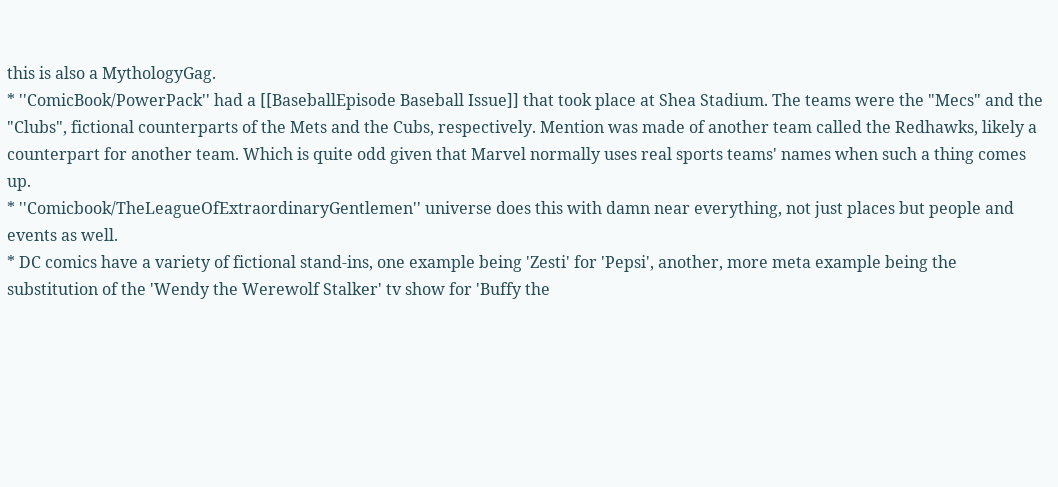this is also a MythologyGag.
* ''ComicBook/PowerPack'' had a [[BaseballEpisode Baseball Issue]] that took place at Shea Stadium. The teams were the "Mecs" and the "Clubs", fictional counterparts of the Mets and the Cubs, respectively. Mention was made of another team called the Redhawks, likely a counterpart for another team. Which is quite odd given that Marvel normally uses real sports teams' names when such a thing comes up.
* ''Comicbook/TheLeagueOfExtraordinaryGentlemen'' universe does this with damn near everything, not just places but people and events as well.
* DC comics have a variety of fictional stand-ins, one example being 'Zesti' for 'Pepsi', another, more meta example being the substitution of the 'Wendy the Werewolf Stalker' tv show for 'Buffy the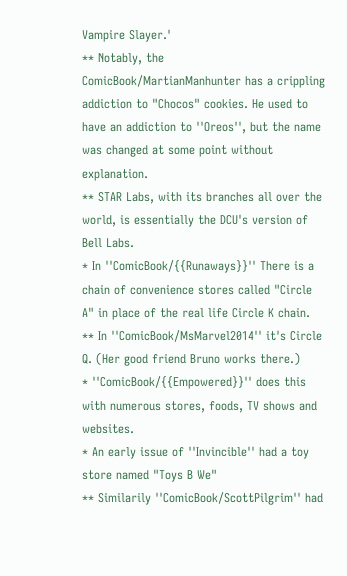Vampire Slayer.'
** Notably, the ComicBook/MartianManhunter has a crippling addiction to "Chocos" cookies. He used to have an addiction to ''Oreos'', but the name was changed at some point without explanation.
** STAR Labs, with its branches all over the world, is essentially the DCU's version of Bell Labs.
* In ''ComicBook/{{Runaways}}'' There is a chain of convenience stores called "Circle A" in place of the real life Circle K chain.
** In ''ComicBook/MsMarvel2014'' it's Circle Q. (Her good friend Bruno works there.)
* ''ComicBook/{{Empowered}}'' does this with numerous stores, foods, TV shows and websites.
* An early issue of ''Invincible'' had a toy store named "Toys B We"
** Similarily ''ComicBook/ScottPilgrim'' had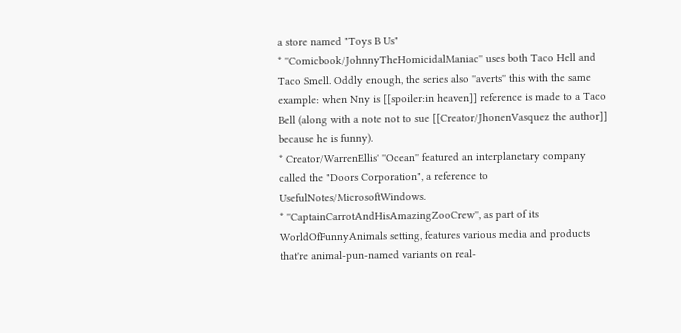a store named "Toys B Us"
* ''Comicbook/JohnnyTheHomicidalManiac'' uses both Taco Hell and Taco Smell. Oddly enough, the series also ''averts'' this with the same example: when Nny is [[spoiler:in heaven]] reference is made to a Taco Bell (along with a note not to sue [[Creator/JhonenVasquez the author]] because he is funny).
* Creator/WarrenEllis' ''Ocean'' featured an interplanetary company called the "Doors Corporation", a reference to UsefulNotes/MicrosoftWindows.
* ''CaptainCarrotAndHisAmazingZooCrew'', as part of its WorldOfFunnyAnimals setting, features various media and products that're animal-pun-named variants on real-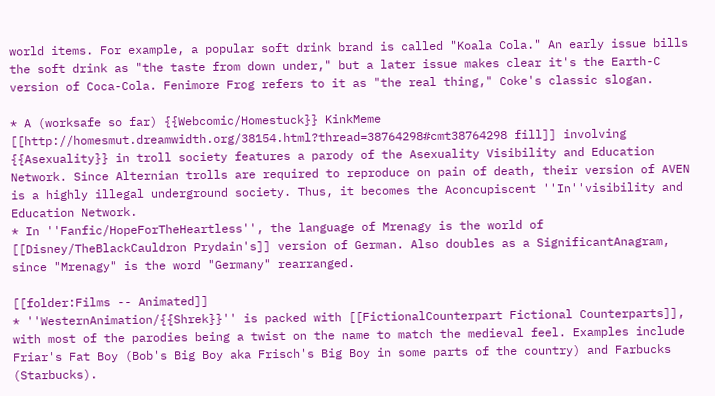world items. For example, a popular soft drink brand is called "Koala Cola." An early issue bills the soft drink as "the taste from down under," but a later issue makes clear it's the Earth-C version of Coca-Cola. Fenimore Frog refers to it as "the real thing," Coke's classic slogan.

* A (worksafe so far) {{Webcomic/Homestuck}} KinkMeme [[http://homesmut.dreamwidth.org/38154.html?thread=38764298#cmt38764298 fill]] involving {{Asexuality}} in troll society features a parody of the Asexuality Visibility and Education Network. Since Alternian trolls are required to reproduce on pain of death, their version of AVEN is a highly illegal underground society. Thus, it becomes the Aconcupiscent ''In''visibility and Education Network.
* In ''Fanfic/HopeForTheHeartless'', the language of Mrenagy is the world of [[Disney/TheBlackCauldron Prydain's]] version of German. Also doubles as a SignificantAnagram, since "Mrenagy" is the word "Germany" rearranged.

[[folder:Films -- Animated]]
* ''WesternAnimation/{{Shrek}}'' is packed with [[FictionalCounterpart Fictional Counterparts]], with most of the parodies being a twist on the name to match the medieval feel. Examples include Friar's Fat Boy (Bob's Big Boy aka Frisch's Big Boy in some parts of the country) and Farbucks (Starbucks).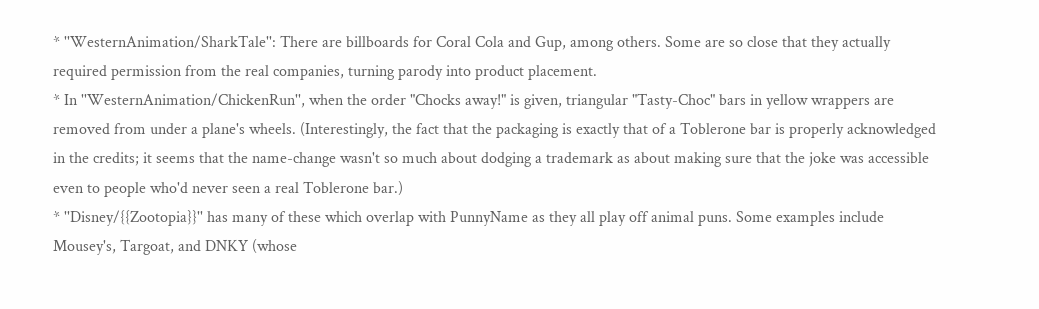* ''WesternAnimation/SharkTale'': There are billboards for Coral Cola and Gup, among others. Some are so close that they actually required permission from the real companies, turning parody into product placement.
* In ''WesternAnimation/ChickenRun'', when the order "Chocks away!" is given, triangular "Tasty-Choc" bars in yellow wrappers are removed from under a plane's wheels. (Interestingly, the fact that the packaging is exactly that of a Toblerone bar is properly acknowledged in the credits; it seems that the name-change wasn't so much about dodging a trademark as about making sure that the joke was accessible even to people who'd never seen a real Toblerone bar.)
* ''Disney/{{Zootopia}}'' has many of these which overlap with PunnyName as they all play off animal puns. Some examples include Mousey's, Targoat, and DNKY (whose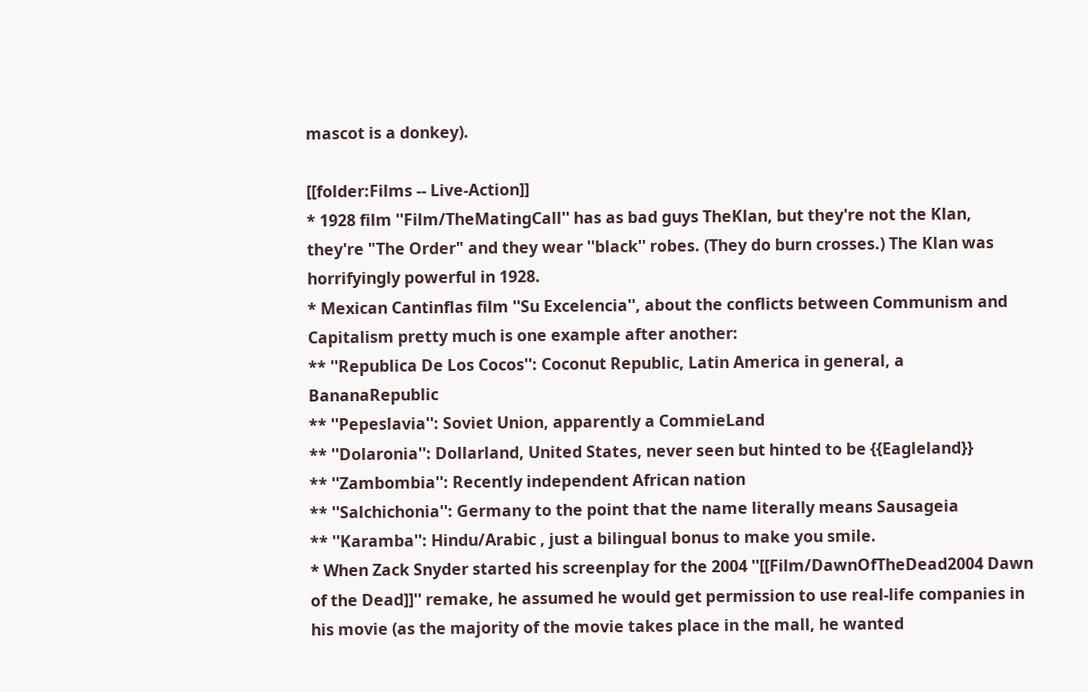mascot is a donkey).

[[folder:Films -- Live-Action]]
* 1928 film ''Film/TheMatingCall'' has as bad guys TheKlan, but they're not the Klan, they're "The Order" and they wear ''black'' robes. (They do burn crosses.) The Klan was horrifyingly powerful in 1928.
* Mexican Cantinflas film ''Su Excelencia'', about the conflicts between Communism and Capitalism pretty much is one example after another:
** ''Republica De Los Cocos'': Coconut Republic, Latin America in general, a BananaRepublic
** ''Pepeslavia'': Soviet Union, apparently a CommieLand
** ''Dolaronia'': Dollarland, United States, never seen but hinted to be {{Eagleland}}
** ''Zambombia'': Recently independent African nation
** ''Salchichonia'': Germany to the point that the name literally means Sausageia
** ''Karamba'': Hindu/Arabic , just a bilingual bonus to make you smile.
* When Zack Snyder started his screenplay for the 2004 ''[[Film/DawnOfTheDead2004 Dawn of the Dead]]'' remake, he assumed he would get permission to use real-life companies in his movie (as the majority of the movie takes place in the mall, he wanted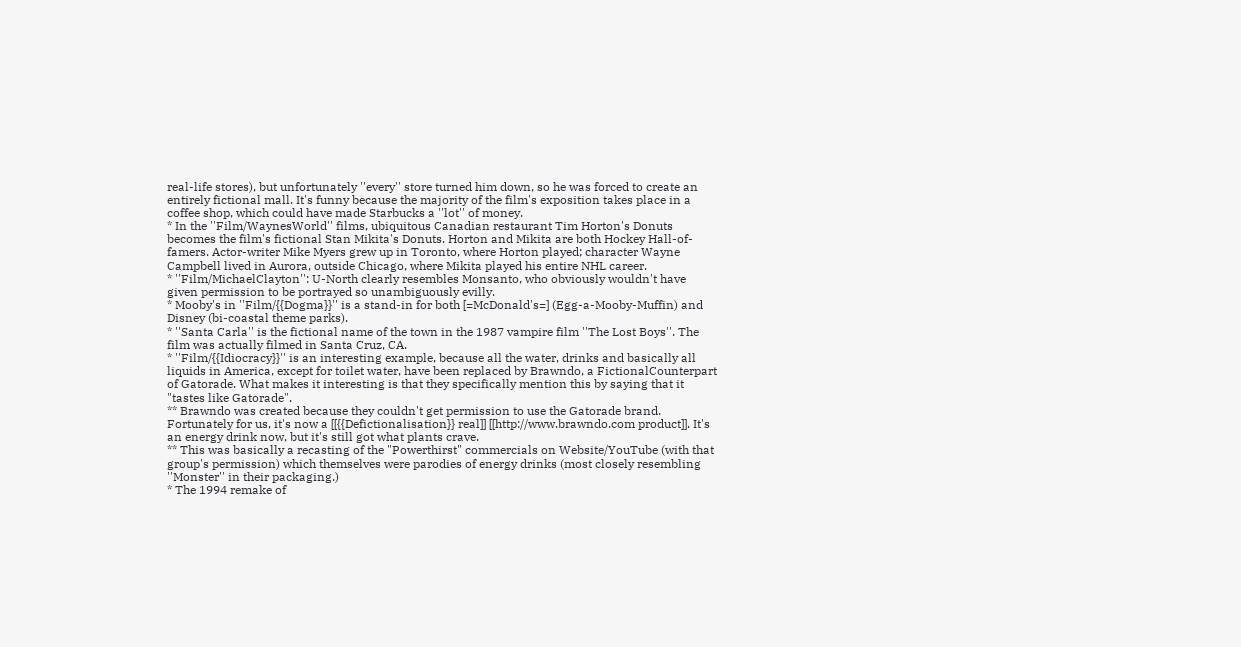real-life stores), but unfortunately ''every'' store turned him down, so he was forced to create an entirely fictional mall. It's funny because the majority of the film's exposition takes place in a coffee shop, which could have made Starbucks a ''lot'' of money.
* In the ''Film/WaynesWorld'' films, ubiquitous Canadian restaurant Tim Horton's Donuts becomes the film's fictional Stan Mikita's Donuts. Horton and Mikita are both Hockey Hall-of-famers. Actor-writer Mike Myers grew up in Toronto, where Horton played; character Wayne Campbell lived in Aurora, outside Chicago, where Mikita played his entire NHL career.
* ''Film/MichaelClayton'': U-North clearly resembles Monsanto, who obviously wouldn't have given permission to be portrayed so unambiguously evilly.
* Mooby's in ''Film/{{Dogma}}'' is a stand-in for both [=McDonald's=] (Egg-a-Mooby-Muffin) and Disney (bi-coastal theme parks).
* ''Santa Carla'' is the fictional name of the town in the 1987 vampire film ''The Lost Boys''. The film was actually filmed in Santa Cruz, CA.
* ''Film/{{Idiocracy}}'' is an interesting example, because all the water, drinks and basically all liquids in America, except for toilet water, have been replaced by Brawndo, a FictionalCounterpart of Gatorade. What makes it interesting is that they specifically mention this by saying that it "tastes like Gatorade".
** Brawndo was created because they couldn't get permission to use the Gatorade brand. Fortunately for us, it's now a [[{{Defictionalisation}} real]] [[http://www.brawndo.com product]]. It's an energy drink now, but it's still got what plants crave.
** This was basically a recasting of the "Powerthirst" commercials on Website/YouTube (with that group's permission) which themselves were parodies of energy drinks (most closely resembling ''Monster'' in their packaging.)
* The 1994 remake of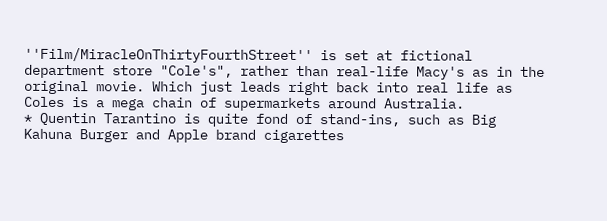''Film/MiracleOnThirtyFourthStreet'' is set at fictional department store "Cole's", rather than real-life Macy's as in the original movie. Which just leads right back into real life as Coles is a mega chain of supermarkets around Australia.
* Quentin Tarantino is quite fond of stand-ins, such as Big Kahuna Burger and Apple brand cigarettes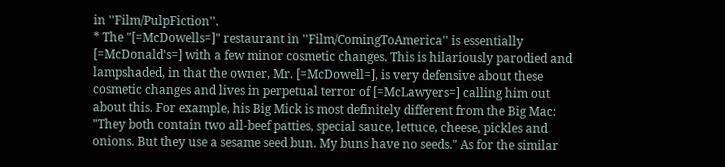in ''Film/PulpFiction''.
* The "[=McDowells=]" restaurant in ''Film/ComingToAmerica'' is essentially [=McDonald's=] with a few minor cosmetic changes. This is hilariously parodied and lampshaded, in that the owner, Mr. [=McDowell=], is very defensive about these cosmetic changes and lives in perpetual terror of [=McLawyers=] calling him out about this. For example, his Big Mick is most definitely different from the Big Mac: "They both contain two all-beef patties, special sauce, lettuce, cheese, pickles and onions. But they use a sesame seed bun. My buns have no seeds." As for the similar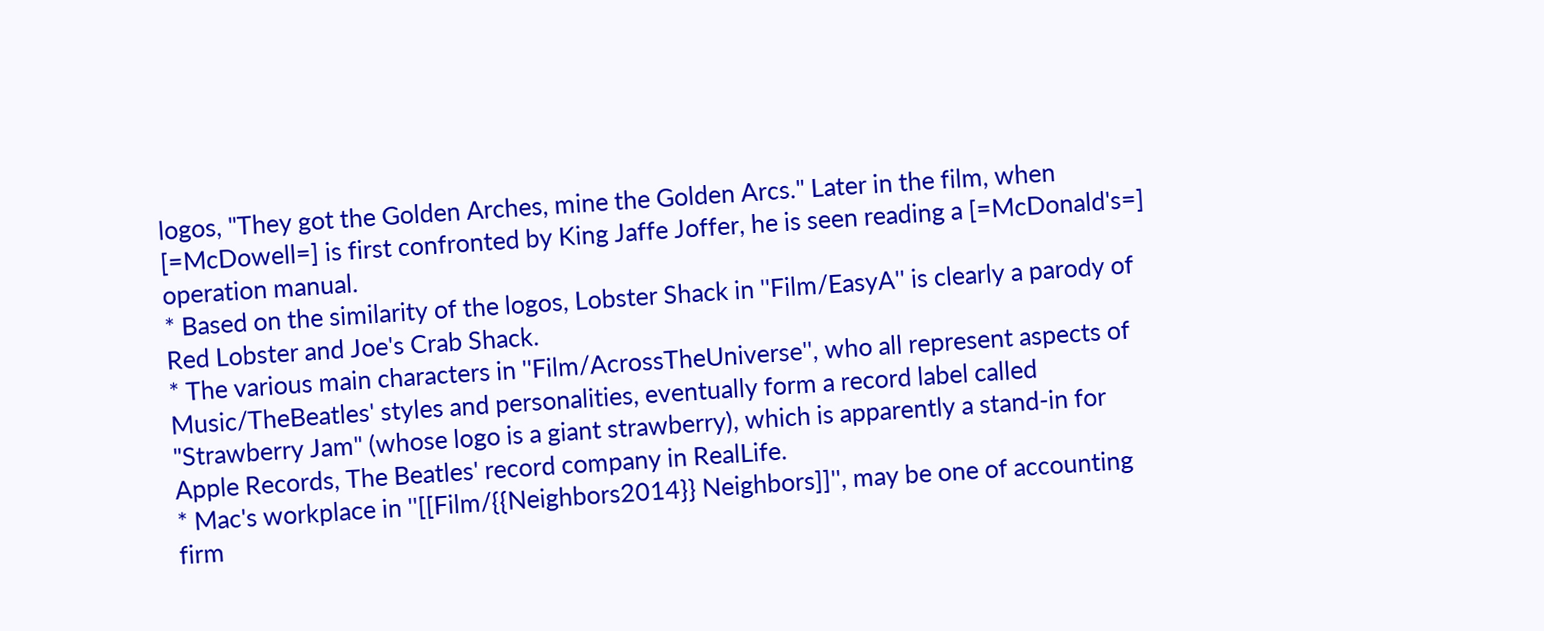logos, "They got the Golden Arches, mine the Golden Arcs." Later in the film, when [=McDowell=] is first confronted by King Jaffe Joffer, he is seen reading a [=McDonald's=] operation manual.
* Based on the similarity of the logos, Lobster Shack in ''Film/EasyA'' is clearly a parody of Red Lobster and Joe's Crab Shack.
* The various main characters in ''Film/AcrossTheUniverse'', who all represent aspects of Music/TheBeatles' styles and personalities, eventually form a record label called "Strawberry Jam" (whose logo is a giant strawberry), which is apparently a stand-in for Apple Records, The Beatles' record company in RealLife.
* Mac's workplace in ''[[Film/{{Neighbors2014}} Neighbors]]'', may be one of accounting firm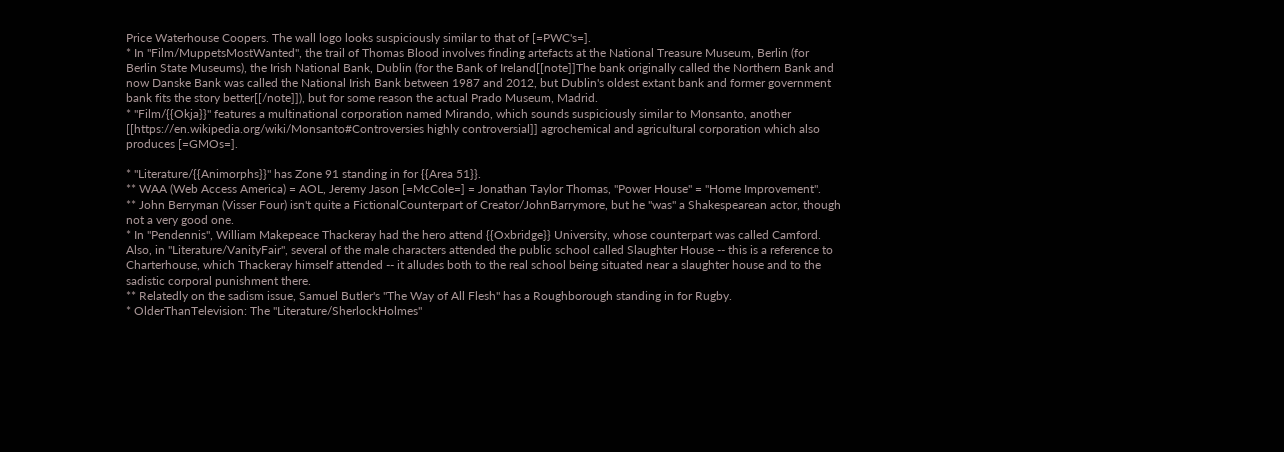Price Waterhouse Coopers. The wall logo looks suspiciously similar to that of [=PWC's=].
* In ''Film/MuppetsMostWanted'', the trail of Thomas Blood involves finding artefacts at the National Treasure Museum, Berlin (for Berlin State Museums), the Irish National Bank, Dublin (for the Bank of Ireland[[note]]The bank originally called the Northern Bank and now Danske Bank was called the National Irish Bank between 1987 and 2012, but Dublin's oldest extant bank and former government bank fits the story better[[/note]]), but for some reason the actual Prado Museum, Madrid.
* ''Film/{{Okja}}'' features a multinational corporation named Mirando, which sounds suspiciously similar to Monsanto, another [[https://en.wikipedia.org/wiki/Monsanto#Controversies highly controversial]] agrochemical and agricultural corporation which also produces [=GMOs=].

* ''Literature/{{Animorphs}}'' has Zone 91 standing in for {{Area 51}}.
** WAA (Web Access America) = AOL, Jeremy Jason [=McCole=] = Jonathan Taylor Thomas, ''Power House'' = ''Home Improvement''.
** John Berryman (Visser Four) isn't quite a FictionalCounterpart of Creator/JohnBarrymore, but he ''was'' a Shakespearean actor, though not a very good one.
* In ''Pendennis'', William Makepeace Thackeray had the hero attend {{Oxbridge}} University, whose counterpart was called Camford. Also, in ''Literature/VanityFair'', several of the male characters attended the public school called Slaughter House -- this is a reference to Charterhouse, which Thackeray himself attended -- it alludes both to the real school being situated near a slaughter house and to the sadistic corporal punishment there.
** Relatedly on the sadism issue, Samuel Butler's ''The Way of All Flesh'' has a Roughborough standing in for Rugby.
* OlderThanTelevision: The ''Literature/SherlockHolmes''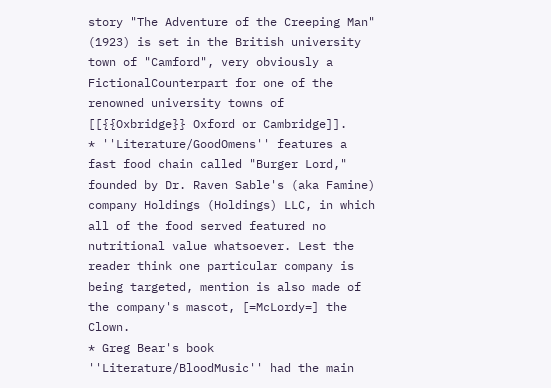story "The Adventure of the Creeping Man" (1923) is set in the British university town of "Camford", very obviously a FictionalCounterpart for one of the renowned university towns of [[{{Oxbridge}} Oxford or Cambridge]].
* ''Literature/GoodOmens'' features a fast food chain called "Burger Lord," founded by Dr. Raven Sable's (aka Famine) company Holdings (Holdings) LLC, in which all of the food served featured no nutritional value whatsoever. Lest the reader think one particular company is being targeted, mention is also made of the company's mascot, [=McLordy=] the Clown.
* Greg Bear's book ''Literature/BloodMusic'' had the main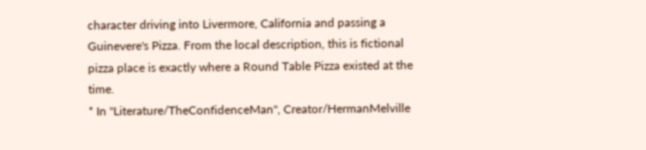character driving into Livermore, California and passing a Guinevere's Pizza. From the local description, this is fictional pizza place is exactly where a Round Table Pizza existed at the time.
* In ''Literature/TheConfidenceMan'', Creator/HermanMelville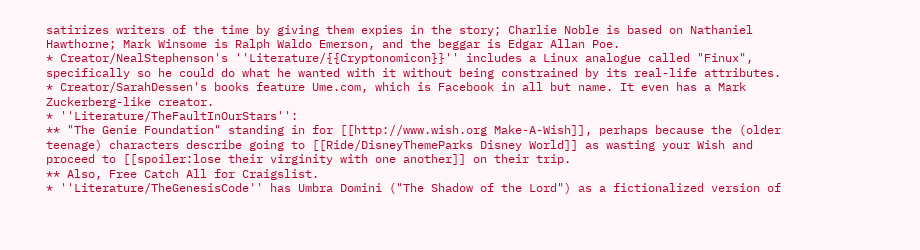satirizes writers of the time by giving them expies in the story; Charlie Noble is based on Nathaniel Hawthorne; Mark Winsome is Ralph Waldo Emerson, and the beggar is Edgar Allan Poe.
* Creator/NealStephenson's ''Literature/{{Cryptonomicon}}'' includes a Linux analogue called "Finux", specifically so he could do what he wanted with it without being constrained by its real-life attributes.
* Creator/SarahDessen's books feature Ume.com, which is Facebook in all but name. It even has a Mark Zuckerberg-like creator.
* ''Literature/TheFaultInOurStars'':
** "The Genie Foundation" standing in for [[http://www.wish.org Make-A-Wish]], perhaps because the (older teenage) characters describe going to [[Ride/DisneyThemeParks Disney World]] as wasting your Wish and proceed to [[spoiler:lose their virginity with one another]] on their trip.
** Also, Free Catch All for Craigslist.
* ''Literature/TheGenesisCode'' has Umbra Domini ("The Shadow of the Lord") as a fictionalized version of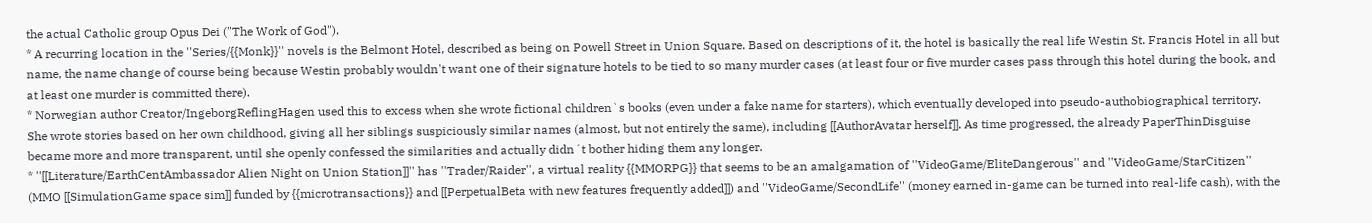the actual Catholic group Opus Dei ("The Work of God").
* A recurring location in the ''Series/{{Monk}}'' novels is the Belmont Hotel, described as being on Powell Street in Union Square. Based on descriptions of it, the hotel is basically the real life Westin St. Francis Hotel in all but name, the name change of course being because Westin probably wouldn't want one of their signature hotels to be tied to so many murder cases (at least four or five murder cases pass through this hotel during the book, and at least one murder is committed there).
* Norwegian author Creator/IngeborgReflingHagen used this to excess when she wrote fictional children`s books (even under a fake name for starters), which eventually developed into pseudo-authobiographical territory. She wrote stories based on her own childhood, giving all her siblings suspiciously similar names (almost, but not entirely the same), including [[AuthorAvatar herself]]. As time progressed, the already PaperThinDisguise became more and more transparent, until she openly confessed the similarities and actually didn´t bother hiding them any longer.
* ''[[Literature/EarthCentAmbassador Alien Night on Union Station]]'' has ''Trader/Raider'', a virtual reality {{MMORPG}} that seems to be an amalgamation of ''VideoGame/EliteDangerous'' and ''VideoGame/StarCitizen'' (MMO [[SimulationGame space sim]] funded by {{microtransactions}} and [[PerpetualBeta with new features frequently added]]) and ''VideoGame/SecondLife'' (money earned in-game can be turned into real-life cash), with the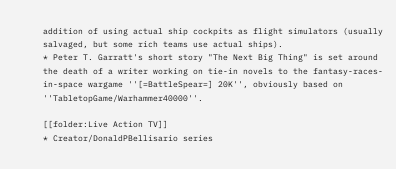addition of using actual ship cockpits as flight simulators (usually salvaged, but some rich teams use actual ships).
* Peter T. Garratt's short story "The Next Big Thing" is set around the death of a writer working on tie-in novels to the fantasy-races-in-space wargame ''[=BattleSpear=] 20K'', obviously based on ''TabletopGame/Warhammer40000''.

[[folder:Live Action TV]]
* Creator/DonaldPBellisario series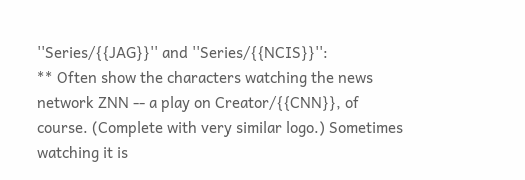''Series/{{JAG}}'' and ''Series/{{NCIS}}'':
** Often show the characters watching the news network ZNN -- a play on Creator/{{CNN}}, of course. (Complete with very similar logo.) Sometimes watching it is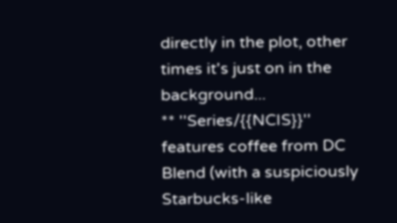directly in the plot, other times it's just on in the background...
** ''Series/{{NCIS}}'' features coffee from DC Blend (with a suspiciously Starbucks-like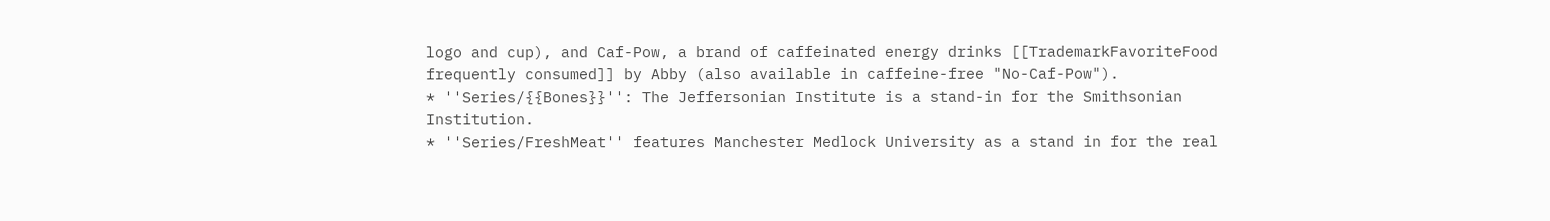logo and cup), and Caf-Pow, a brand of caffeinated energy drinks [[TrademarkFavoriteFood frequently consumed]] by Abby (also available in caffeine-free "No-Caf-Pow").
* ''Series/{{Bones}}'': The Jeffersonian Institute is a stand-in for the Smithsonian Institution.
* ''Series/FreshMeat'' features Manchester Medlock University as a stand in for the real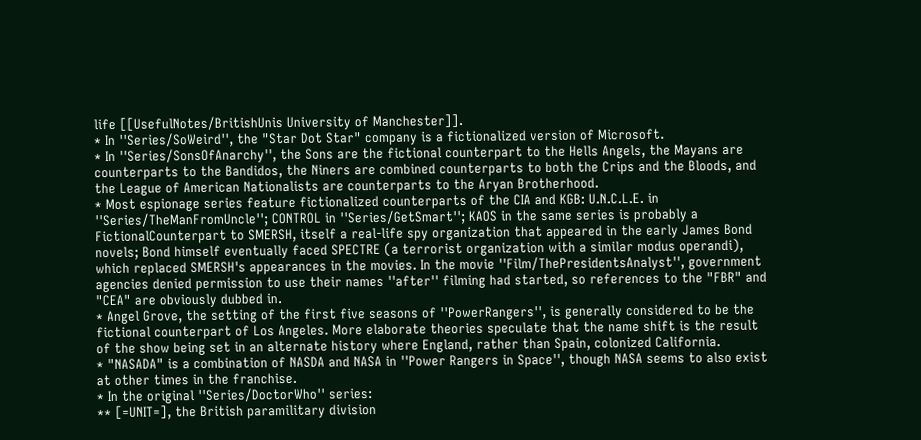life [[UsefulNotes/BritishUnis University of Manchester]].
* In ''Series/SoWeird'', the "Star Dot Star" company is a fictionalized version of Microsoft.
* In ''Series/SonsOfAnarchy'', the Sons are the fictional counterpart to the Hells Angels, the Mayans are counterparts to the Bandidos, the Niners are combined counterparts to both the Crips and the Bloods, and the League of American Nationalists are counterparts to the Aryan Brotherhood.
* Most espionage series feature fictionalized counterparts of the CIA and KGB: U.N.C.L.E. in ''Series/TheManFromUncle''; CONTROL in ''Series/GetSmart''; KAOS in the same series is probably a FictionalCounterpart to SMERSH, itself a real-life spy organization that appeared in the early James Bond novels; Bond himself eventually faced SPECTRE (a terrorist organization with a similar modus operandi), which replaced SMERSH's appearances in the movies. In the movie ''Film/ThePresidentsAnalyst'', government agencies denied permission to use their names ''after'' filming had started, so references to the "FBR" and "CEA" are obviously dubbed in.
* Angel Grove, the setting of the first five seasons of ''PowerRangers'', is generally considered to be the fictional counterpart of Los Angeles. More elaborate theories speculate that the name shift is the result of the show being set in an alternate history where England, rather than Spain, colonized California.
* "NASADA" is a combination of NASDA and NASA in ''Power Rangers in Space'', though NASA seems to also exist at other times in the franchise.
* In the original ''Series/DoctorWho'' series:
** [=UNIT=], the British paramilitary division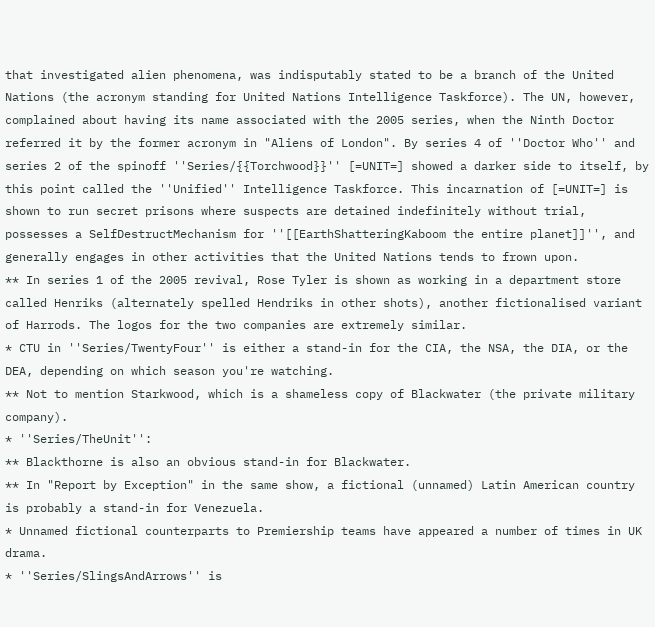that investigated alien phenomena, was indisputably stated to be a branch of the United Nations (the acronym standing for United Nations Intelligence Taskforce). The UN, however, complained about having its name associated with the 2005 series, when the Ninth Doctor referred it by the former acronym in "Aliens of London". By series 4 of ''Doctor Who'' and series 2 of the spinoff ''Series/{{Torchwood}}'' [=UNIT=] showed a darker side to itself, by this point called the ''Unified'' Intelligence Taskforce. This incarnation of [=UNIT=] is shown to run secret prisons where suspects are detained indefinitely without trial, possesses a SelfDestructMechanism for ''[[EarthShatteringKaboom the entire planet]]'', and generally engages in other activities that the United Nations tends to frown upon.
** In series 1 of the 2005 revival, Rose Tyler is shown as working in a department store called Henriks (alternately spelled Hendriks in other shots), another fictionalised variant of Harrods. The logos for the two companies are extremely similar.
* CTU in ''Series/TwentyFour'' is either a stand-in for the CIA, the NSA, the DIA, or the DEA, depending on which season you're watching.
** Not to mention Starkwood, which is a shameless copy of Blackwater (the private military company).
* ''Series/TheUnit'':
** Blackthorne is also an obvious stand-in for Blackwater.
** In "Report by Exception" in the same show, a fictional (unnamed) Latin American country is probably a stand-in for Venezuela.
* Unnamed fictional counterparts to Premiership teams have appeared a number of times in UK drama.
* ''Series/SlingsAndArrows'' is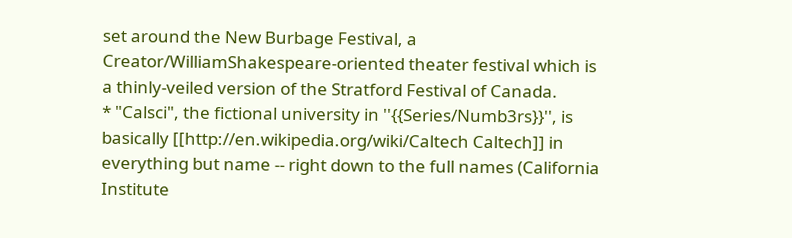set around the New Burbage Festival, a Creator/WilliamShakespeare-oriented theater festival which is a thinly-veiled version of the Stratford Festival of Canada.
* "Calsci", the fictional university in ''{{Series/Numb3rs}}'', is basically [[http://en.wikipedia.org/wiki/Caltech Caltech]] in everything but name -- right down to the full names (California Institute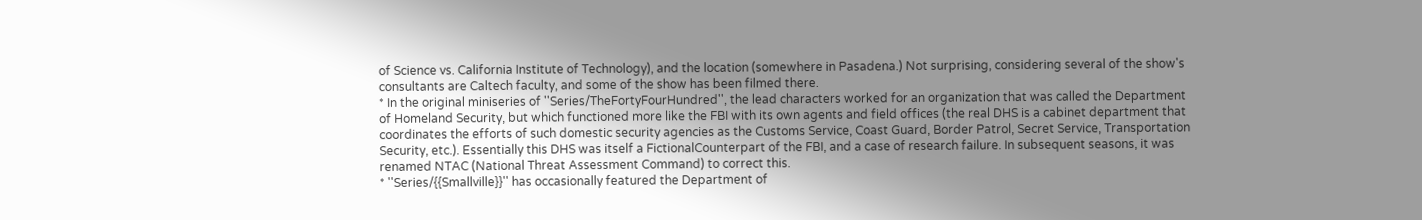of Science vs. California Institute of Technology), and the location (somewhere in Pasadena.) Not surprising, considering several of the show's consultants are Caltech faculty, and some of the show has been filmed there.
* In the original miniseries of ''Series/TheFortyFourHundred'', the lead characters worked for an organization that was called the Department of Homeland Security, but which functioned more like the FBI with its own agents and field offices (the real DHS is a cabinet department that coordinates the efforts of such domestic security agencies as the Customs Service, Coast Guard, Border Patrol, Secret Service, Transportation Security, etc.). Essentially this DHS was itself a FictionalCounterpart of the FBI, and a case of research failure. In subsequent seasons, it was renamed NTAC (National Threat Assessment Command) to correct this.
* ''Series/{{Smallville}}'' has occasionally featured the Department of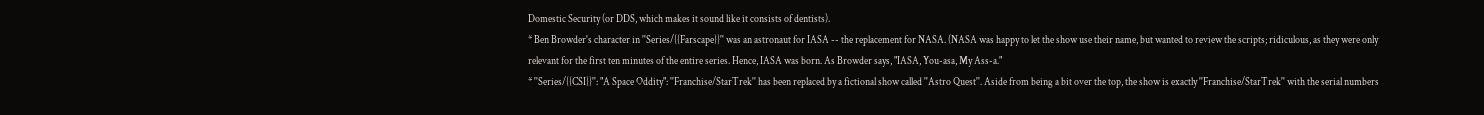Domestic Security (or DDS, which makes it sound like it consists of dentists).
* Ben Browder's character in ''Series/{{Farscape}}'' was an astronaut for IASA -- the replacement for NASA. (NASA was happy to let the show use their name, but wanted to review the scripts; ridiculous, as they were only relevant for the first ten minutes of the entire series. Hence, IASA was born. As Browder says, "IASA, You-asa, My Ass-a."
* ''Series/{{CSI}}'': "A Space Oddity": ''Franchise/StarTrek'' has been replaced by a fictional show called ''Astro Quest''. Aside from being a bit over the top, the show is exactly ''Franchise/StarTrek'' with the serial numbers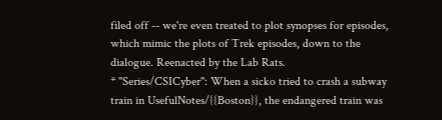filed off -- we're even treated to plot synopses for episodes, which mimic the plots of Trek episodes, down to the dialogue. Reenacted by the Lab Rats.
* ''Series/CSICyber'': When a sicko tried to crash a subway train in UsefulNotes/{{Boston}}, the endangered train was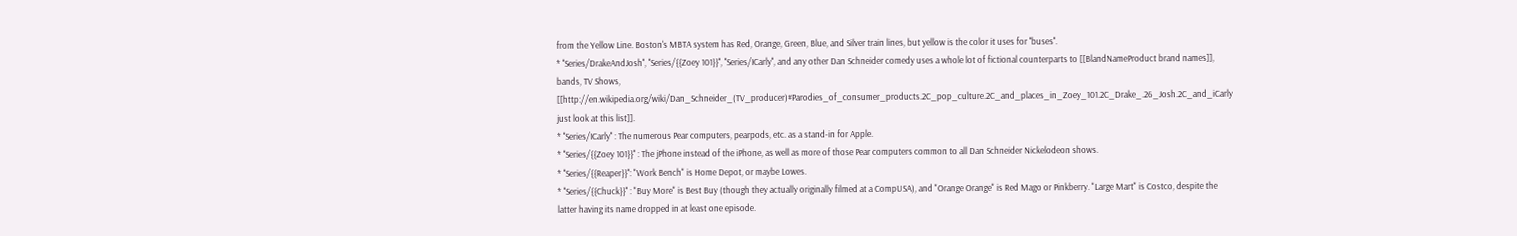from the Yellow Line. Boston's MBTA system has Red, Orange, Green, Blue, and Silver train lines, but yellow is the color it uses for ''buses''.
* ''Series/DrakeAndJosh'', ''Series/{{Zoey 101}}'', ''Series/ICarly'', and any other Dan Schneider comedy uses a whole lot of fictional counterparts to [[BlandNameProduct brand names]], bands, TV Shows, [[http://en.wikipedia.org/wiki/Dan_Schneider_(TV_producer)#Parodies_of_consumer_products.2C_pop_culture.2C_and_places_in_Zoey_101.2C_Drake_.26_Josh.2C_and_iCarly just look at this list]].
* ''Series/ICarly'' : The numerous Pear computers, pearpods, etc. as a stand-in for Apple.
* ''Series/{{Zoey 101}}'' : The jPhone instead of the iPhone, as well as more of those Pear computers common to all Dan Schneider Nickelodeon shows.
* ''Series/{{Reaper}}'': "Work Bench" is Home Depot, or maybe Lowes.
* ''Series/{{Chuck}}'' : "Buy More" is Best Buy (though they actually originally filmed at a CompUSA), and "Orange Orange" is Red Mago or Pinkberry. "Large Mart" is Costco, despite the latter having its name dropped in at least one episode.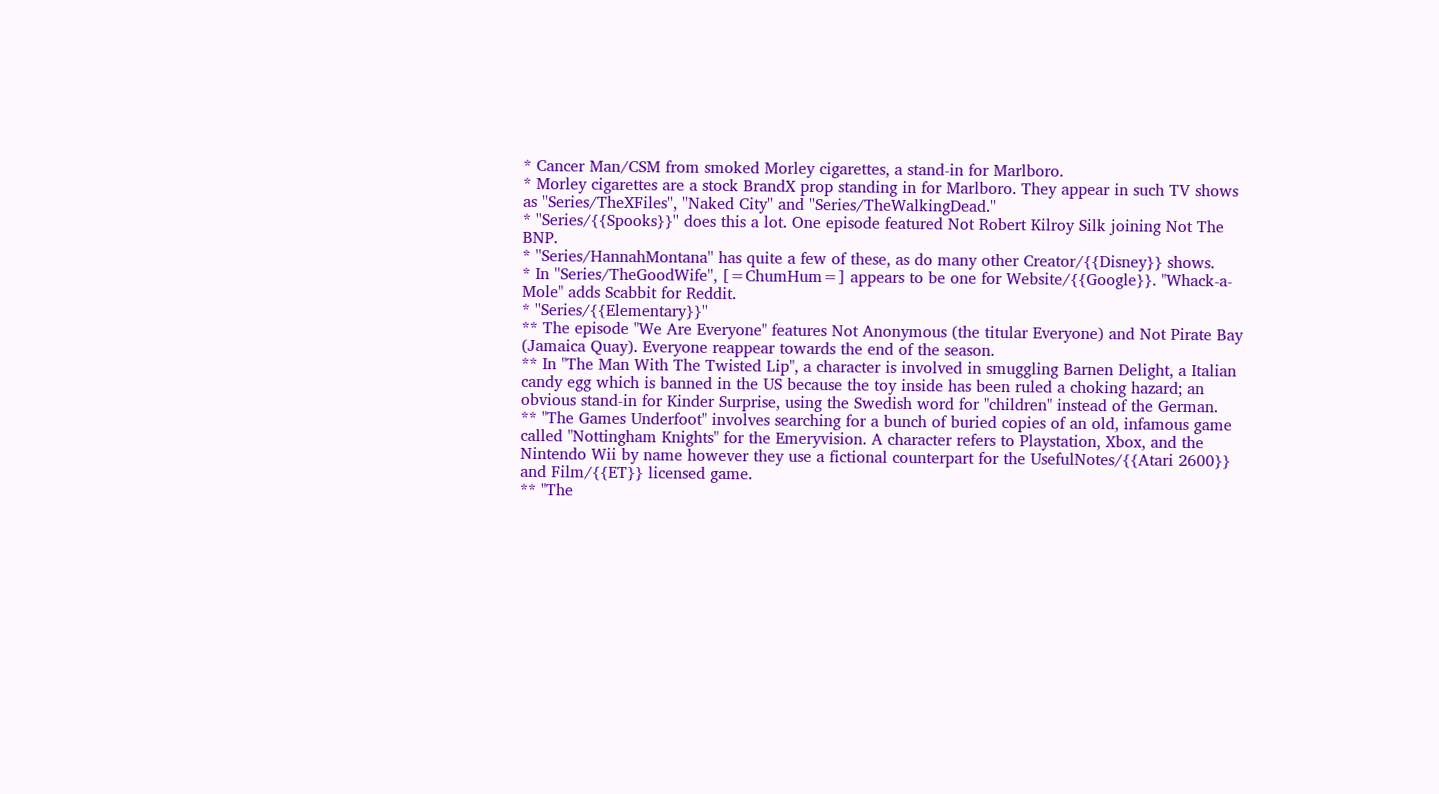* Cancer Man/CSM from smoked Morley cigarettes, a stand-in for Marlboro.
* Morley cigarettes are a stock BrandX prop standing in for Marlboro. They appear in such TV shows as ''Series/TheXFiles'', ''Naked City'' and ''Series/TheWalkingDead.''
* ''Series/{{Spooks}}'' does this a lot. One episode featured Not Robert Kilroy Silk joining Not The BNP.
* ''Series/HannahMontana'' has quite a few of these, as do many other Creator/{{Disney}} shows.
* In ''Series/TheGoodWife'', [=ChumHum=] appears to be one for Website/{{Google}}. "Whack-a-Mole" adds Scabbit for Reddit.
* ''Series/{{Elementary}}''
** The episode "We Are Everyone" features Not Anonymous (the titular Everyone) and Not Pirate Bay (Jamaica Quay). Everyone reappear towards the end of the season.
** In "The Man With The Twisted Lip", a character is involved in smuggling Barnen Delight, a Italian candy egg which is banned in the US because the toy inside has been ruled a choking hazard; an obvious stand-in for Kinder Surprise, using the Swedish word for "children" instead of the German.
** "The Games Underfoot" involves searching for a bunch of buried copies of an old, infamous game called "Nottingham Knights" for the Emeryvision. A character refers to Playstation, Xbox, and the Nintendo Wii by name however they use a fictional counterpart for the UsefulNotes/{{Atari 2600}} and Film/{{ET}} licensed game.
** "The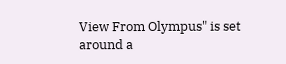View From Olympus" is set around a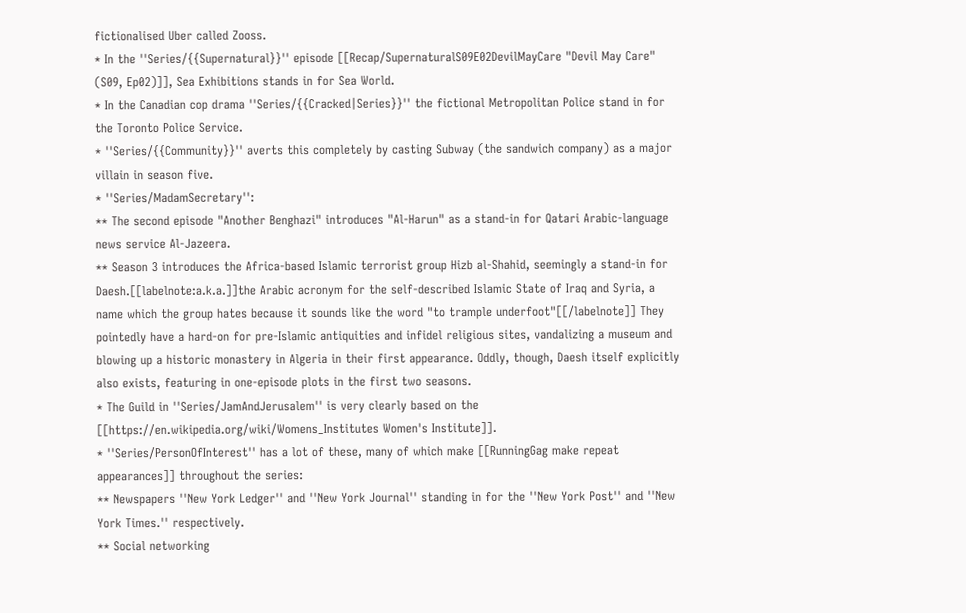fictionalised Uber called Zooss.
* In the ''Series/{{Supernatural}}'' episode [[Recap/SupernaturalS09E02DevilMayCare "Devil May Care" (S09, Ep02)]], Sea Exhibitions stands in for Sea World.
* In the Canadian cop drama ''Series/{{Cracked|Series}}'' the fictional Metropolitan Police stand in for the Toronto Police Service.
* ''Series/{{Community}}'' averts this completely by casting Subway (the sandwich company) as a major villain in season five.
* ''Series/MadamSecretary'':
** The second episode "Another Benghazi" introduces "Al-Harun" as a stand-in for Qatari Arabic-language news service Al-Jazeera.
** Season 3 introduces the Africa-based Islamic terrorist group Hizb al-Shahid, seemingly a stand-in for Daesh.[[labelnote:a.k.a.]]the Arabic acronym for the self-described Islamic State of Iraq and Syria, a name which the group hates because it sounds like the word "to trample underfoot"[[/labelnote]] They pointedly have a hard-on for pre-Islamic antiquities and infidel religious sites, vandalizing a museum and blowing up a historic monastery in Algeria in their first appearance. Oddly, though, Daesh itself explicitly also exists, featuring in one-episode plots in the first two seasons.
* The Guild in ''Series/JamAndJerusalem'' is very clearly based on the [[https://en.wikipedia.org/wiki/Womens_Institutes Women's Institute]].
* ''Series/PersonOfInterest'' has a lot of these, many of which make [[RunningGag make repeat appearances]] throughout the series:
** Newspapers ''New York Ledger'' and ''New York Journal'' standing in for the ''New York Post'' and ''New York Times.'' respectively.
** Social networking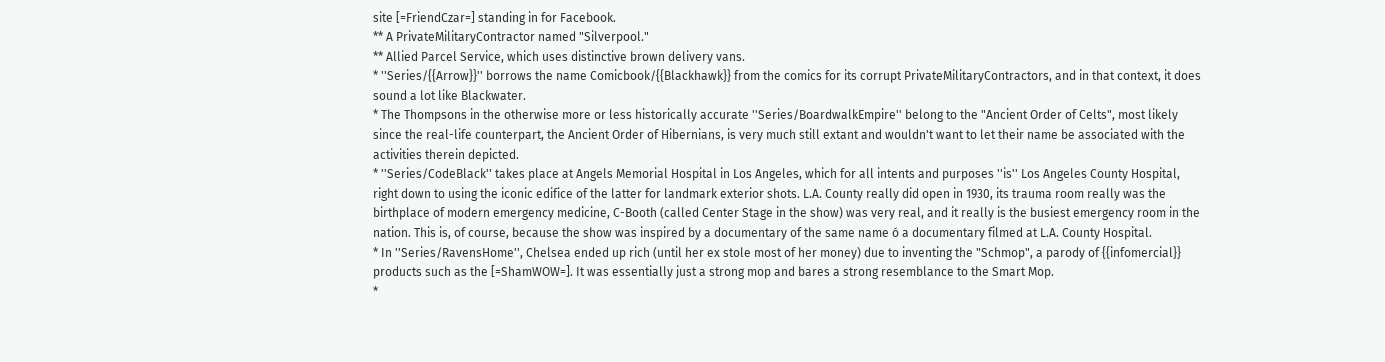site [=FriendCzar=] standing in for Facebook.
** A PrivateMilitaryContractor named "Silverpool."
** Allied Parcel Service, which uses distinctive brown delivery vans.
* ''Series/{{Arrow}}'' borrows the name Comicbook/{{Blackhawk}} from the comics for its corrupt PrivateMilitaryContractors, and in that context, it does sound a lot like Blackwater.
* The Thompsons in the otherwise more or less historically accurate ''Series/BoardwalkEmpire'' belong to the "Ancient Order of Celts", most likely since the real-life counterpart, the Ancient Order of Hibernians, is very much still extant and wouldn't want to let their name be associated with the activities therein depicted.
* ''Series/CodeBlack'' takes place at Angels Memorial Hospital in Los Angeles, which for all intents and purposes ''is'' Los Angeles County Hospital, right down to using the iconic edifice of the latter for landmark exterior shots. L.A. County really did open in 1930, its trauma room really was the birthplace of modern emergency medicine, C-Booth (called Center Stage in the show) was very real, and it really is the busiest emergency room in the nation. This is, of course, because the show was inspired by a documentary of the same name ó a documentary filmed at L.A. County Hospital.
* In ''Series/RavensHome'', Chelsea ended up rich (until her ex stole most of her money) due to inventing the "Schmop", a parody of {{infomercial}} products such as the [=ShamWOW=]. It was essentially just a strong mop and bares a strong resemblance to the Smart Mop.
*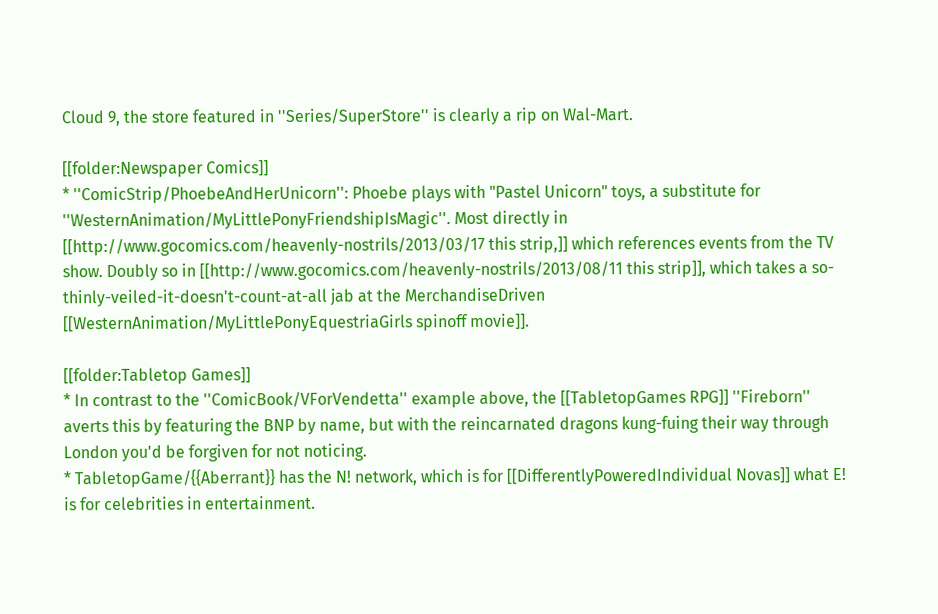Cloud 9, the store featured in ''Series/SuperStore'' is clearly a rip on Wal-Mart.

[[folder:Newspaper Comics]]
* ''ComicStrip/PhoebeAndHerUnicorn'': Phoebe plays with "Pastel Unicorn" toys, a substitute for ''WesternAnimation/MyLittlePonyFriendshipIsMagic''. Most directly in [[http://www.gocomics.com/heavenly-nostrils/2013/03/17 this strip,]] which references events from the TV show. Doubly so in [[http://www.gocomics.com/heavenly-nostrils/2013/08/11 this strip]], which takes a so-thinly-veiled-it-doesn't-count-at-all jab at the MerchandiseDriven [[WesternAnimation/MyLittlePonyEquestriaGirls spinoff movie]].

[[folder:Tabletop Games]]
* In contrast to the ''ComicBook/VForVendetta'' example above, the [[TabletopGames RPG]] ''Fireborn'' averts this by featuring the BNP by name, but with the reincarnated dragons kung-fuing their way through London you'd be forgiven for not noticing.
* TabletopGame/{{Aberrant}} has the N! network, which is for [[DifferentlyPoweredIndividual Novas]] what E! is for celebrities in entertainment.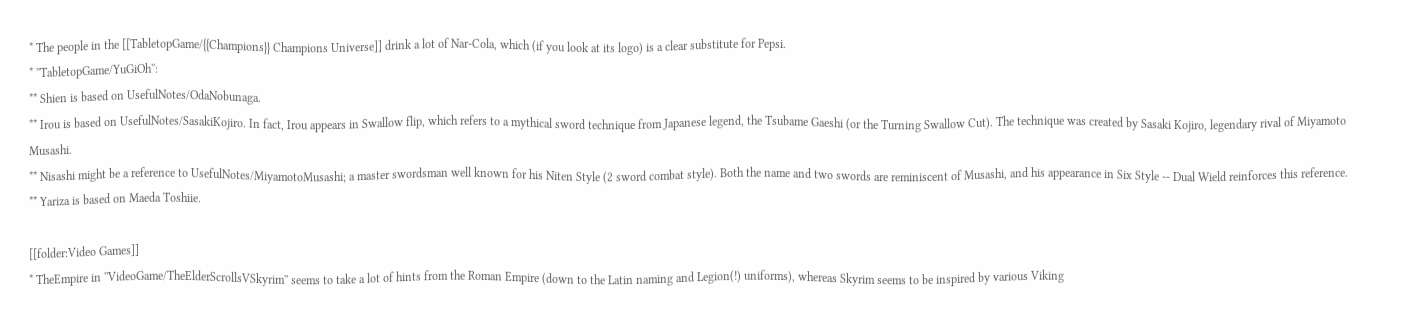* The people in the [[TabletopGame/{{Champions}} Champions Universe]] drink a lot of Nar-Cola, which (if you look at its logo) is a clear substitute for Pepsi.
* ''TabletopGame/YuGiOh'':
** Shien is based on UsefulNotes/OdaNobunaga.
** Irou is based on UsefulNotes/SasakiKojiro. In fact, Irou appears in Swallow flip, which refers to a mythical sword technique from Japanese legend, the Tsubame Gaeshi (or the Turning Swallow Cut). The technique was created by Sasaki Kojiro, legendary rival of Miyamoto Musashi.
** Nisashi might be a reference to UsefulNotes/MiyamotoMusashi; a master swordsman well known for his Niten Style (2 sword combat style). Both the name and two swords are reminiscent of Musashi, and his appearance in Six Style -- Dual Wield reinforces this reference.
** Yariza is based on Maeda Toshiie.

[[folder:Video Games]]
* TheEmpire in ''VideoGame/TheElderScrollsVSkyrim'' seems to take a lot of hints from the Roman Empire (down to the Latin naming and Legion(!) uniforms), whereas Skyrim seems to be inspired by various Viking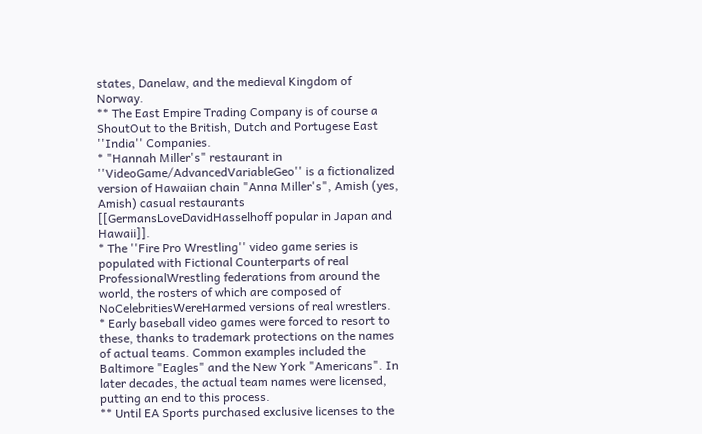states, Danelaw, and the medieval Kingdom of Norway.
** The East Empire Trading Company is of course a ShoutOut to the British, Dutch and Portugese East ''India'' Companies.
* "Hannah Miller's" restaurant in ''VideoGame/AdvancedVariableGeo'' is a fictionalized version of Hawaiian chain "Anna Miller's", Amish (yes, Amish) casual restaurants [[GermansLoveDavidHasselhoff popular in Japan and Hawaii]].
* The ''Fire Pro Wrestling'' video game series is populated with Fictional Counterparts of real ProfessionalWrestling federations from around the world, the rosters of which are composed of NoCelebritiesWereHarmed versions of real wrestlers.
* Early baseball video games were forced to resort to these, thanks to trademark protections on the names of actual teams. Common examples included the Baltimore "Eagles" and the New York "Americans". In later decades, the actual team names were licensed, putting an end to this process.
** Until EA Sports purchased exclusive licenses to the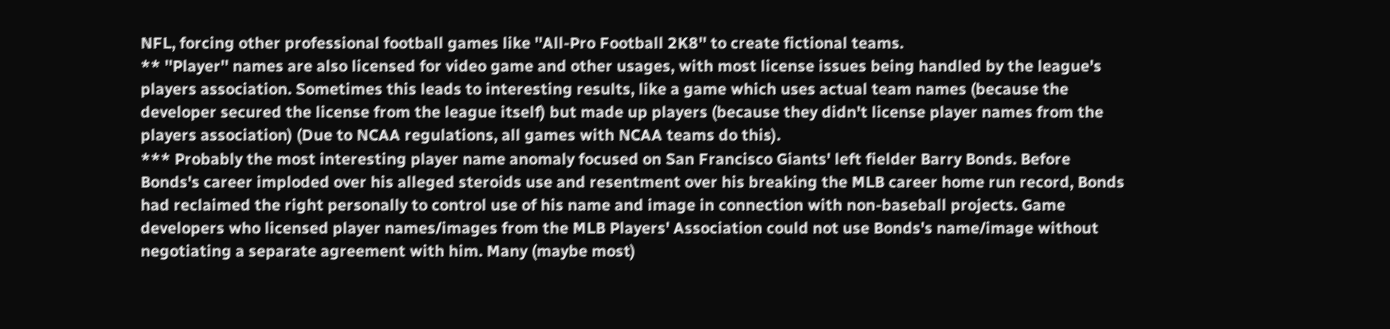NFL, forcing other professional football games like ''All-Pro Football 2K8'' to create fictional teams.
** ''Player'' names are also licensed for video game and other usages, with most license issues being handled by the league's players association. Sometimes this leads to interesting results, like a game which uses actual team names (because the developer secured the license from the league itself) but made up players (because they didn't license player names from the players association) (Due to NCAA regulations, all games with NCAA teams do this).
*** Probably the most interesting player name anomaly focused on San Francisco Giants' left fielder Barry Bonds. Before Bonds's career imploded over his alleged steroids use and resentment over his breaking the MLB career home run record, Bonds had reclaimed the right personally to control use of his name and image in connection with non-baseball projects. Game developers who licensed player names/images from the MLB Players' Association could not use Bonds's name/image without negotiating a separate agreement with him. Many (maybe most)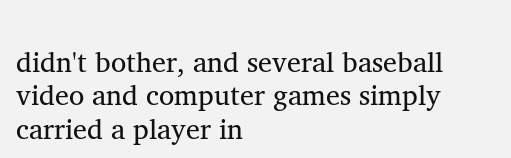didn't bother, and several baseball video and computer games simply carried a player in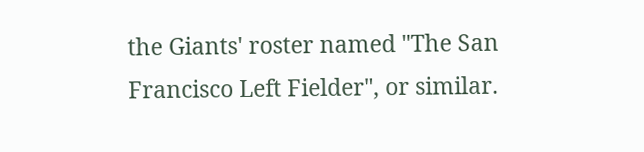the Giants' roster named "The San Francisco Left Fielder", or similar.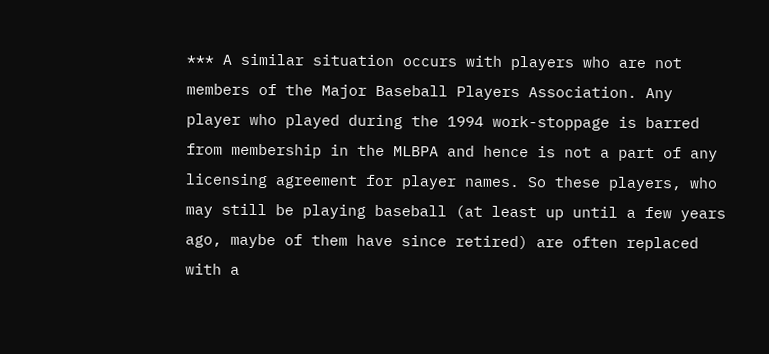*** A similar situation occurs with players who are not members of the Major Baseball Players Association. Any player who played during the 1994 work-stoppage is barred from membership in the MLBPA and hence is not a part of any licensing agreement for player names. So these players, who may still be playing baseball (at least up until a few years ago, maybe of them have since retired) are often replaced with a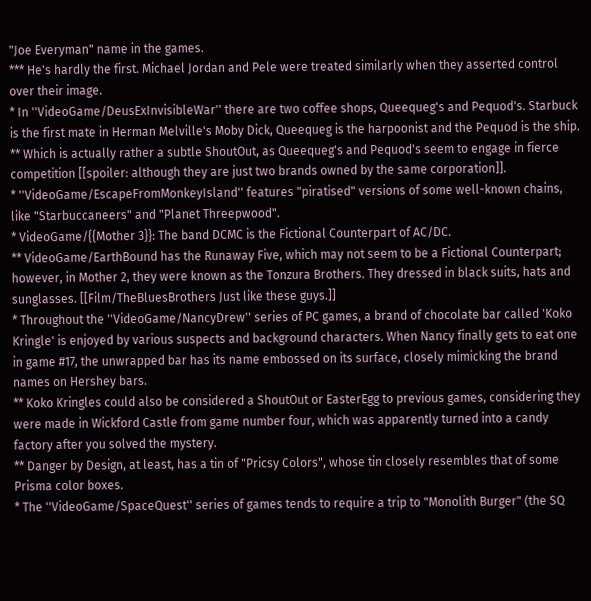"Joe Everyman" name in the games.
*** He's hardly the first. Michael Jordan and Pele were treated similarly when they asserted control over their image.
* In ''VideoGame/DeusExInvisibleWar'' there are two coffee shops, Queequeg's and Pequod's. Starbuck is the first mate in Herman Melville's Moby Dick, Queequeg is the harpoonist and the Pequod is the ship.
** Which is actually rather a subtle ShoutOut, as Queequeg's and Pequod's seem to engage in fierce competition [[spoiler: although they are just two brands owned by the same corporation]].
* ''VideoGame/EscapeFromMonkeyIsland'' features "piratised" versions of some well-known chains, like "Starbuccaneers" and "Planet Threepwood".
* VideoGame/{{Mother 3}}: The band DCMC is the Fictional Counterpart of AC/DC.
** VideoGame/EarthBound has the Runaway Five, which may not seem to be a Fictional Counterpart; however, in Mother 2, they were known as the Tonzura Brothers. They dressed in black suits, hats and sunglasses. [[Film/TheBluesBrothers Just like these guys.]]
* Throughout the ''VideoGame/NancyDrew'' series of PC games, a brand of chocolate bar called 'Koko Kringle' is enjoyed by various suspects and background characters. When Nancy finally gets to eat one in game #17, the unwrapped bar has its name embossed on its surface, closely mimicking the brand names on Hershey bars.
** Koko Kringles could also be considered a ShoutOut or EasterEgg to previous games, considering they were made in Wickford Castle from game number four, which was apparently turned into a candy factory after you solved the mystery.
** Danger by Design, at least, has a tin of "Pricsy Colors", whose tin closely resembles that of some Prisma color boxes.
* The ''VideoGame/SpaceQuest'' series of games tends to require a trip to "Monolith Burger" (the SQ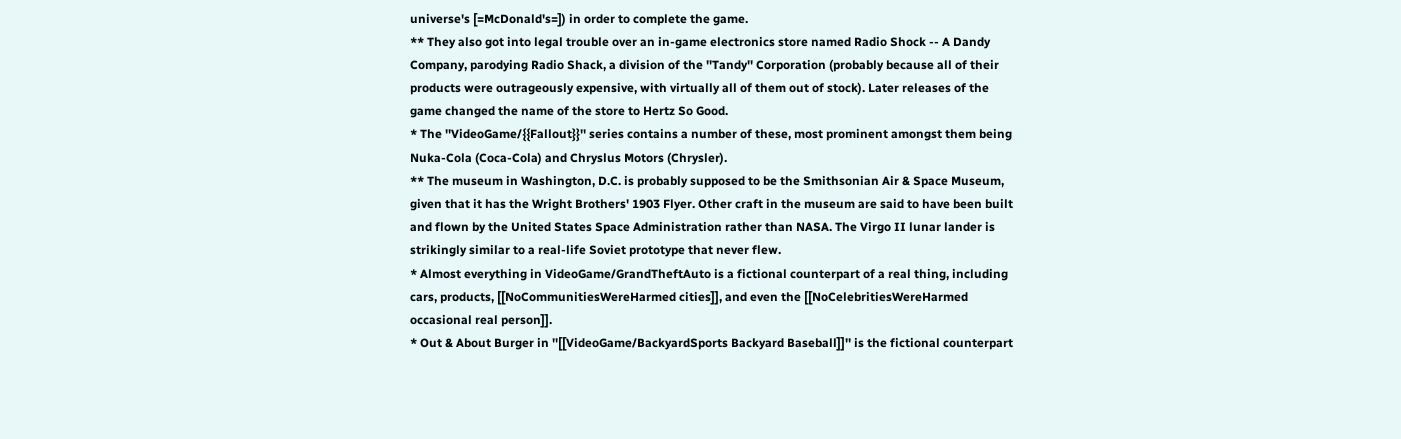universe's [=McDonald's=]) in order to complete the game.
** They also got into legal trouble over an in-game electronics store named Radio Shock -- A Dandy Company, parodying Radio Shack, a division of the ''Tandy'' Corporation (probably because all of their products were outrageously expensive, with virtually all of them out of stock). Later releases of the game changed the name of the store to Hertz So Good.
* The ''VideoGame/{{Fallout}}'' series contains a number of these, most prominent amongst them being Nuka-Cola (Coca-Cola) and Chryslus Motors (Chrysler).
** The museum in Washington, D.C. is probably supposed to be the Smithsonian Air & Space Museum, given that it has the Wright Brothers' 1903 Flyer. Other craft in the museum are said to have been built and flown by the United States Space Administration rather than NASA. The Virgo II lunar lander is strikingly similar to a real-life Soviet prototype that never flew.
* Almost everything in VideoGame/GrandTheftAuto is a fictional counterpart of a real thing, including cars, products, [[NoCommunitiesWereHarmed cities]], and even the [[NoCelebritiesWereHarmed occasional real person]].
* Out & About Burger in ''[[VideoGame/BackyardSports Backyard Baseball]]'' is the fictional counterpart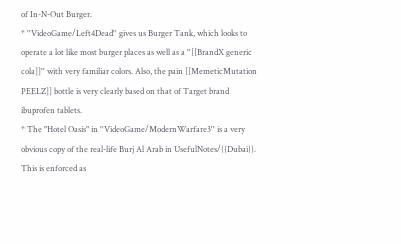of In-N-Out Burger.
* ''VideoGame/Left4Dead'' gives us Burger Tank, which looks to operate a lot like most burger places as well as a ''[[BrandX generic cola]]'' with very familiar colors. Also, the pain [[MemeticMutation PEELZ]] bottle is very clearly based on that of Target brand ibuprofen tablets.
* The "Hotel Oasis" in ''VideoGame/ModernWarfare3'' is a very obvious copy of the real-life Burj Al Arab in UsefulNotes/{{Dubai}}. This is enforced as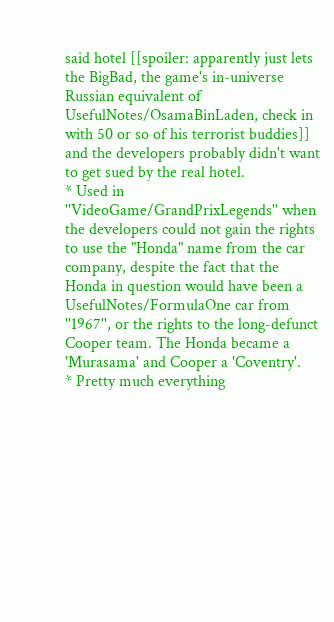said hotel [[spoiler: apparently just lets the BigBad, the game's in-universe Russian equivalent of UsefulNotes/OsamaBinLaden, check in with 50 or so of his terrorist buddies]] and the developers probably didn't want to get sued by the real hotel.
* Used in ''VideoGame/GrandPrixLegends'' when the developers could not gain the rights to use the "Honda" name from the car company, despite the fact that the Honda in question would have been a UsefulNotes/FormulaOne car from ''1967'', or the rights to the long-defunct Cooper team. The Honda became a 'Murasama' and Cooper a 'Coventry'.
* Pretty much everything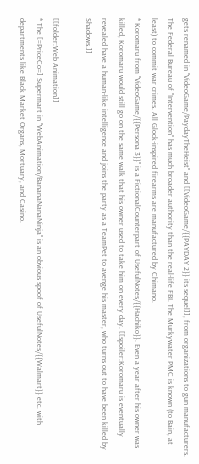gets renamed in ''VideoGame/PaydayTheHeist'' and [[VideoGame/{{PAYDAY 2}} its sequel]], from organizations to gun manufacturers. The Federal Bureau of ''Intervention'' has much broader authority than the real-life FBI. The Murkywater PMC is known (to Bain, at least) to commit war crimes. All Glock-inspired firearms are manufactured by Chimano.
* Koromaru from ''VideoGame/{{Persona 3}}'' is a FictionalCounterpart of UsefulNotes/{{Hachiko}}. Even a year after his owner was killed, Koromaru would still go on the same walk that his owner used to take him on every day. [[spoiler:Koromaru is eventually revealed have a human-like intelligence and joins the party as a TeamPet to avenge his master, who turns out to have been killed by Shadows.]]

[[folder:Web Animation]]
* The [=PriceCo=] Supermart in ''WebAnimation/BananaNanaNinja'' is an obvious spoof of UsefulNotes/{{Walmart}} etc. with departments like Black Market Organs, Mortuary, and Casino.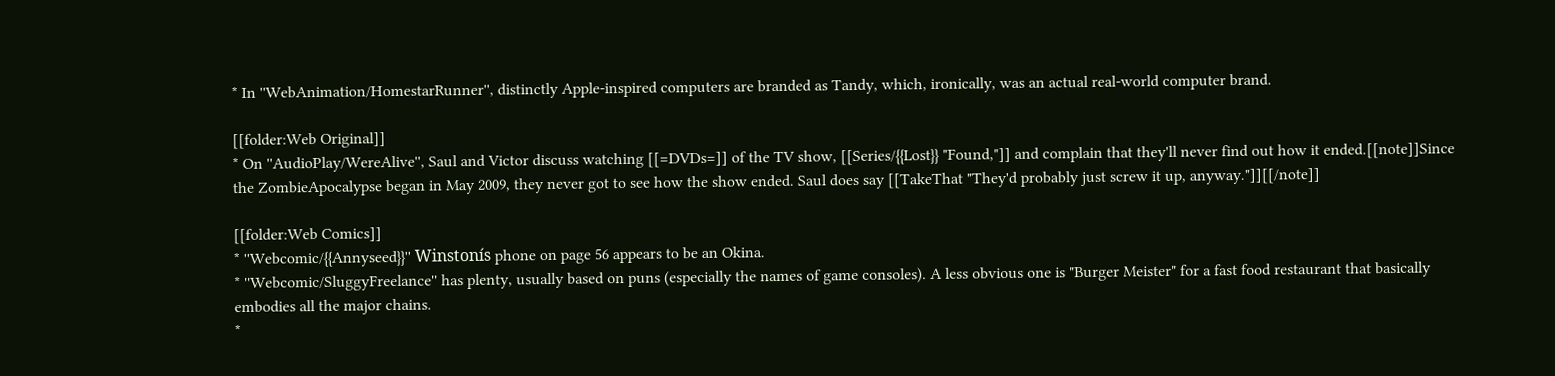* In ''WebAnimation/HomestarRunner'', distinctly Apple-inspired computers are branded as Tandy, which, ironically, was an actual real-world computer brand.

[[folder:Web Original]]
* On ''AudioPlay/WereAlive'', Saul and Victor discuss watching [[=DVDs=]] of the TV show, [[Series/{{Lost}} "Found,"]] and complain that they'll never find out how it ended.[[note]]Since the ZombieApocalypse began in May 2009, they never got to see how the show ended. Saul does say [[TakeThat "They'd probably just screw it up, anyway."]][[/note]]

[[folder:Web Comics]]
* ''Webcomic/{{Annyseed}}'' Winstonís phone on page 56 appears to be an Okina.
* ''Webcomic/SluggyFreelance'' has plenty, usually based on puns (especially the names of game consoles). A less obvious one is "Burger Meister" for a fast food restaurant that basically embodies all the major chains.
*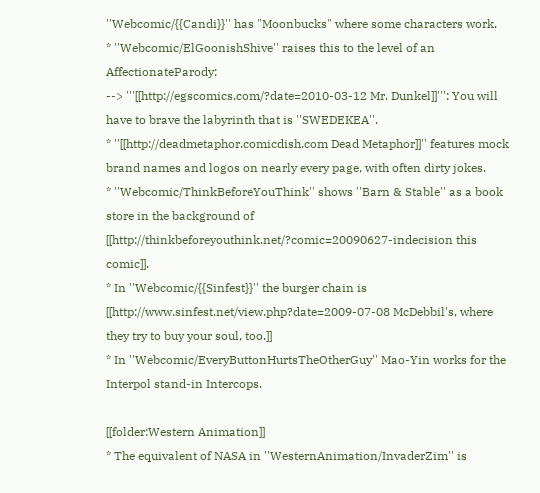''Webcomic/{{Candi}}'' has "Moonbucks" where some characters work.
* ''Webcomic/ElGoonishShive'' raises this to the level of an AffectionateParody:
--> '''[[http://egscomics.com/?date=2010-03-12 Mr. Dunkel]]''': You will have to brave the labyrinth that is ''SWEDEKEA''.
* ''[[http://deadmetaphor.comicdish.com Dead Metaphor]]'' features mock brand names and logos on nearly every page, with often dirty jokes.
* ''Webcomic/ThinkBeforeYouThink'' shows ''Barn & Stable'' as a book store in the background of [[http://thinkbeforeyouthink.net/?comic=20090627-indecision this comic]].
* In ''Webcomic/{{Sinfest}}'' the burger chain is [[http://www.sinfest.net/view.php?date=2009-07-08 McDebbil's, where they try to buy your soul, too.]]
* In ''Webcomic/EveryButtonHurtsTheOtherGuy'' Mao-Yin works for the Interpol stand-in Intercops.

[[folder:Western Animation]]
* The equivalent of NASA in ''WesternAnimation/InvaderZim'' is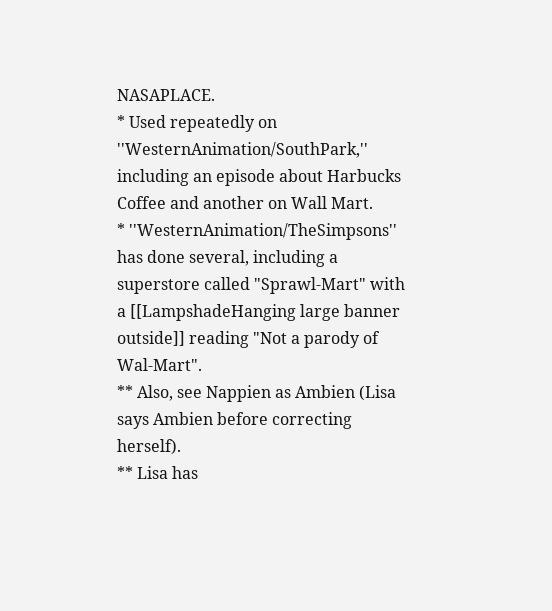NASAPLACE.
* Used repeatedly on ''WesternAnimation/SouthPark,'' including an episode about Harbucks Coffee and another on Wall Mart.
* ''WesternAnimation/TheSimpsons'' has done several, including a superstore called "Sprawl-Mart" with a [[LampshadeHanging large banner outside]] reading "Not a parody of Wal-Mart".
** Also, see Nappien as Ambien (Lisa says Ambien before correcting herself).
** Lisa has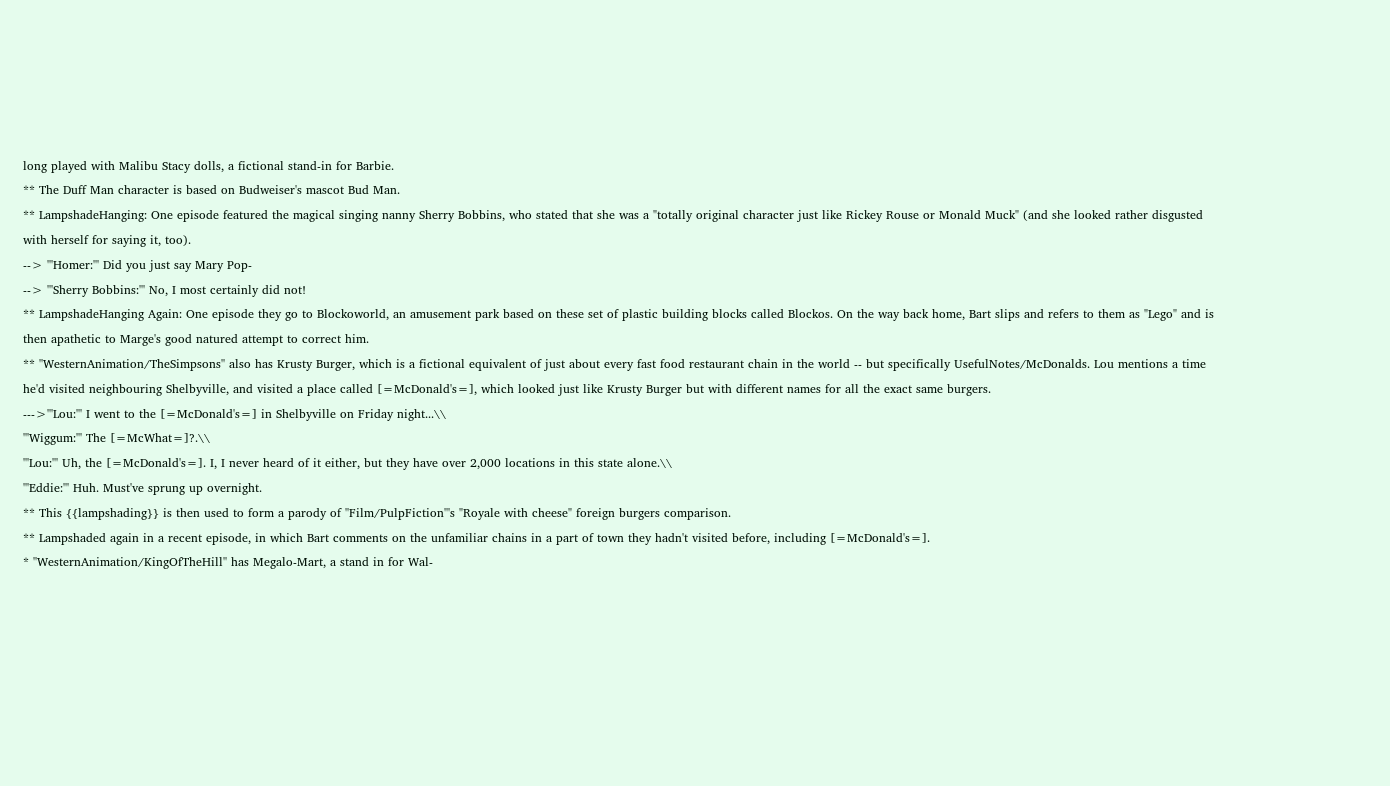long played with Malibu Stacy dolls, a fictional stand-in for Barbie.
** The Duff Man character is based on Budweiser's mascot Bud Man.
** LampshadeHanging: One episode featured the magical singing nanny Sherry Bobbins, who stated that she was a "totally original character just like Rickey Rouse or Monald Muck" (and she looked rather disgusted with herself for saying it, too).
--> '''Homer:''' Did you just say Mary Pop-
--> '''Sherry Bobbins:''' No, I most certainly did not!
** LampshadeHanging Again: One episode they go to Blockoworld, an amusement park based on these set of plastic building blocks called Blockos. On the way back home, Bart slips and refers to them as "Lego" and is then apathetic to Marge's good natured attempt to correct him.
** ''WesternAnimation/TheSimpsons'' also has Krusty Burger, which is a fictional equivalent of just about every fast food restaurant chain in the world -- but specifically UsefulNotes/McDonalds. Lou mentions a time he'd visited neighbouring Shelbyville, and visited a place called [=McDonald's=], which looked just like Krusty Burger but with different names for all the exact same burgers.
--->'''Lou:''' I went to the [=McDonald's=] in Shelbyville on Friday night...\\
'''Wiggum:''' The [=McWhat=]?.\\
'''Lou:''' Uh, the [=McDonald's=]. I, I never heard of it either, but they have over 2,000 locations in this state alone.\\
'''Eddie:''' Huh. Must've sprung up overnight.
** This {{lampshading}} is then used to form a parody of ''Film/PulpFiction'''s "Royale with cheese" foreign burgers comparison.
** Lampshaded again in a recent episode, in which Bart comments on the unfamiliar chains in a part of town they hadn't visited before, including [=McDonald's=].
* ''WesternAnimation/KingOfTheHill'' has Megalo-Mart, a stand in for Wal-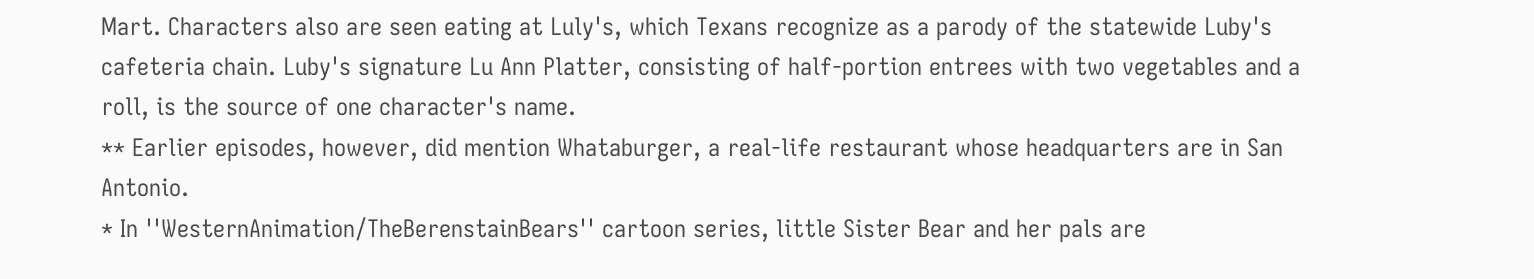Mart. Characters also are seen eating at Luly's, which Texans recognize as a parody of the statewide Luby's cafeteria chain. Luby's signature Lu Ann Platter, consisting of half-portion entrees with two vegetables and a roll, is the source of one character's name.
** Earlier episodes, however, did mention Whataburger, a real-life restaurant whose headquarters are in San Antonio.
* In ''WesternAnimation/TheBerenstainBears'' cartoon series, little Sister Bear and her pals are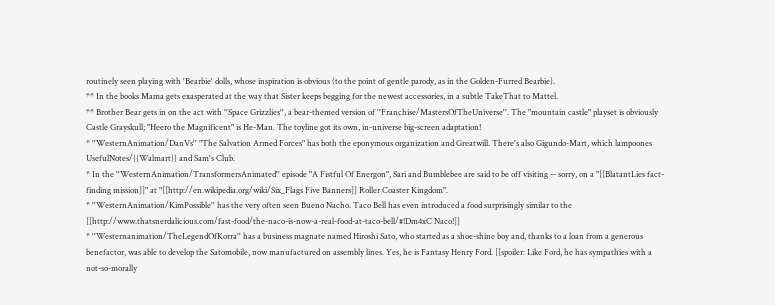routinely seen playing with 'Bearbie' dolls, whose inspiration is obvious (to the point of gentle parody, as in the Golden-Furred Bearbie).
** In the books Mama gets exasperated at the way that Sister keeps begging for the newest accessories, in a subtle TakeThat to Mattel.
** Brother Bear gets in on the act with ''Space Grizzlies'', a bear-themed version of ''Franchise/MastersOfTheUniverse''. The "mountain castle" playset is obviously Castle Grayskull; "Heero the Magnificent" is He-Man. The toyline got its own, in-universe big-screen adaptation!
* ''WesternAnimation/DanVs'' "The Salvation Armed Forces" has both the eponymous organization and Greatwill. There's also Gigundo-Mart, which lampoones UsefulNotes/{{Walmart}} and Sam's Club.
* In the ''WesternAnimation/TransformersAnimated'' episode "A Fistful Of Energon", Sari and Bumblebee are said to be off visiting -- sorry, on a "[[BlatantLies fact-finding mission]]" at "[[http://en.wikipedia.org/wiki/Six_Flags Five Banners]] Roller Coaster Kingdom".
* ''WesternAnimation/KimPossible'' has the very often seen Bueno Nacho. Taco Bell has even introduced a food surprisingly similar to the [[http://www.thatsnerdalicious.com/fast-food/the-naco-is-now-a-real-food-at-taco-bell/#!Dm4xC Naco!]]
* ''Westernanimation/TheLegendOfKorra'' has a business magnate named Hiroshi Sato, who started as a shoe-shine boy and, thanks to a loan from a generous benefactor, was able to develop the Satomobile, now manufactured on assembly lines. Yes, he is Fantasy Henry Ford. [[spoiler: Like Ford, he has sympathies with a not-so-morally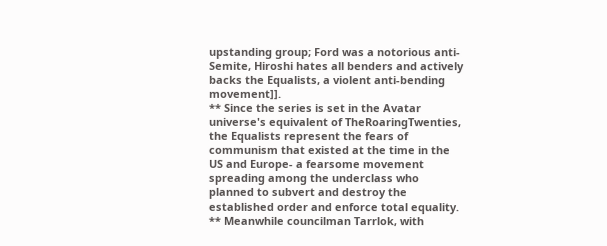upstanding group; Ford was a notorious anti-Semite, Hiroshi hates all benders and actively backs the Equalists, a violent anti-bending movement]].
** Since the series is set in the Avatar universe's equivalent of TheRoaringTwenties, the Equalists represent the fears of communism that existed at the time in the US and Europe- a fearsome movement spreading among the underclass who planned to subvert and destroy the established order and enforce total equality.
** Meanwhile councilman Tarrlok, with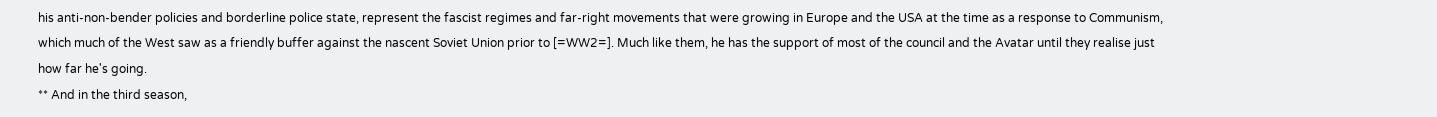his anti-non-bender policies and borderline police state, represent the fascist regimes and far-right movements that were growing in Europe and the USA at the time as a response to Communism, which much of the West saw as a friendly buffer against the nascent Soviet Union prior to [=WW2=]. Much like them, he has the support of most of the council and the Avatar until they realise just how far he's going.
** And in the third season,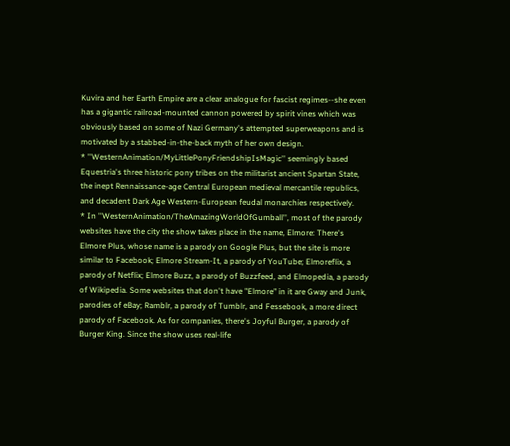Kuvira and her Earth Empire are a clear analogue for fascist regimes--she even has a gigantic railroad-mounted cannon powered by spirit vines which was obviously based on some of Nazi Germany's attempted superweapons and is motivated by a stabbed-in-the-back myth of her own design.
* ''WesternAnimation/MyLittlePonyFriendshipIsMagic'' seemingly based Equestria's three historic pony tribes on the militarist ancient Spartan State, the inept Rennaissance-age Central European medieval mercantile republics, and decadent Dark Age Western-European feudal monarchies respectively.
* In ''WesternAnimation/TheAmazingWorldOfGumball'', most of the parody websites have the city the show takes place in the name, Elmore: There's Elmore Plus, whose name is a parody on Google Plus, but the site is more similar to Facebook; Elmore Stream-It, a parody of YouTube; Elmoreflix, a parody of Netflix; Elmore Buzz, a parody of Buzzfeed, and Elmopedia, a parody of Wikipedia. Some websites that don't have "Elmore" in it are Gway and Junk, parodies of eBay; Ramblr, a parody of Tumblr, and Fessebook, a more direct parody of Facebook. As for companies, there's Joyful Burger, a parody of Burger King. Since the show uses real-life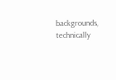backgrounds, technically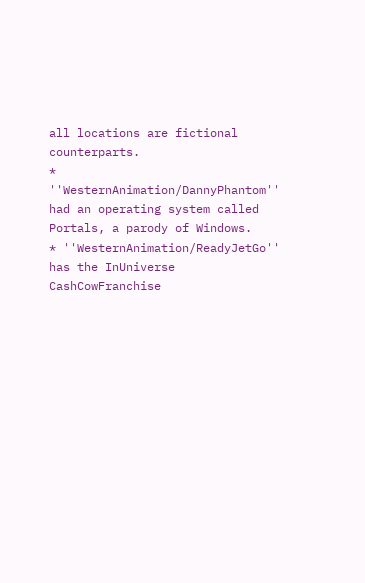all locations are fictional counterparts.
* ''WesternAnimation/DannyPhantom'' had an operating system called Portals, a parody of Windows.
* ''WesternAnimation/ReadyJetGo'' has the InUniverse CashCowFranchise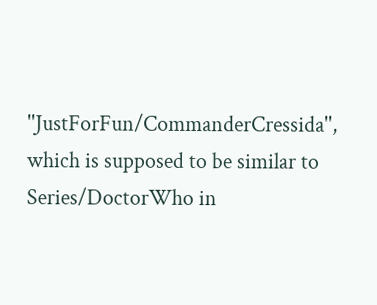''JustForFun/CommanderCressida'', which is supposed to be similar to Series/DoctorWho in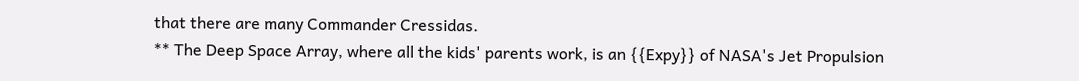that there are many Commander Cressidas.
** The Deep Space Array, where all the kids' parents work, is an {{Expy}} of NASA's Jet Propulsion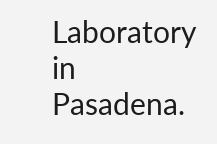Laboratory in Pasadena.